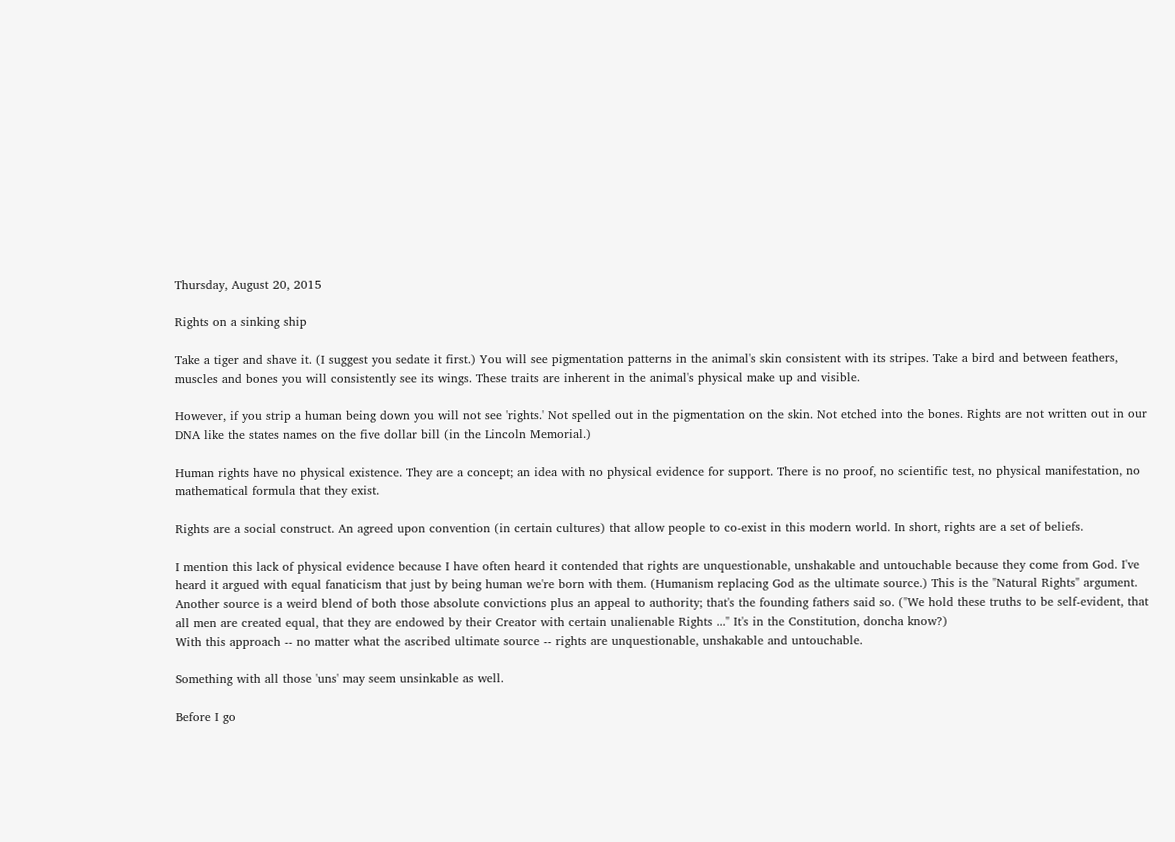Thursday, August 20, 2015

Rights on a sinking ship

Take a tiger and shave it. (I suggest you sedate it first.) You will see pigmentation patterns in the animal's skin consistent with its stripes. Take a bird and between feathers, muscles and bones you will consistently see its wings. These traits are inherent in the animal's physical make up and visible.

However, if you strip a human being down you will not see 'rights.' Not spelled out in the pigmentation on the skin. Not etched into the bones. Rights are not written out in our DNA like the states names on the five dollar bill (in the Lincoln Memorial.)

Human rights have no physical existence. They are a concept; an idea with no physical evidence for support. There is no proof, no scientific test, no physical manifestation, no mathematical formula that they exist.

Rights are a social construct. An agreed upon convention (in certain cultures) that allow people to co-exist in this modern world. In short, rights are a set of beliefs.

I mention this lack of physical evidence because I have often heard it contended that rights are unquestionable, unshakable and untouchable because they come from God. I've heard it argued with equal fanaticism that just by being human we're born with them. (Humanism replacing God as the ultimate source.) This is the "Natural Rights" argument. Another source is a weird blend of both those absolute convictions plus an appeal to authority; that's the founding fathers said so. ("We hold these truths to be self-evident, that all men are created equal, that they are endowed by their Creator with certain unalienable Rights ..." It's in the Constitution, doncha know?)
With this approach -- no matter what the ascribed ultimate source -- rights are unquestionable, unshakable and untouchable.

Something with all those 'uns' may seem unsinkable as well.

Before I go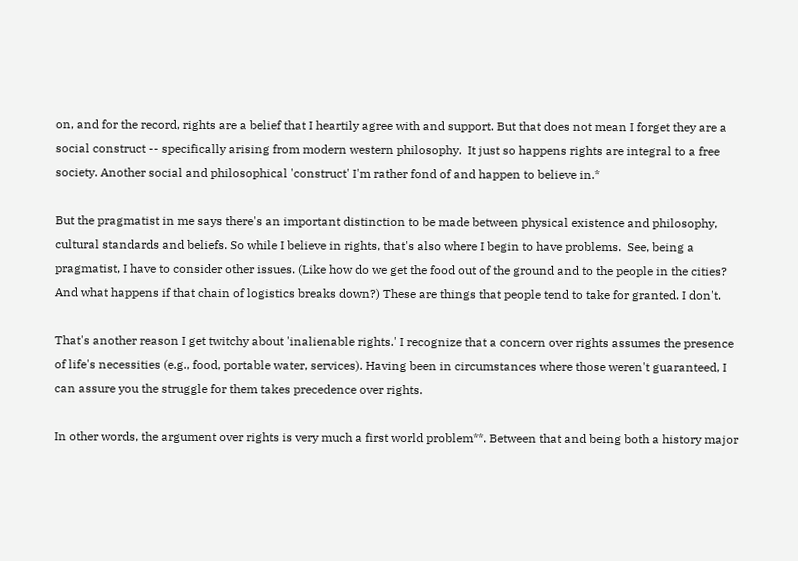on, and for the record, rights are a belief that I heartily agree with and support. But that does not mean I forget they are a social construct -- specifically arising from modern western philosophy.  It just so happens rights are integral to a free society. Another social and philosophical 'construct' I'm rather fond of and happen to believe in.*

But the pragmatist in me says there's an important distinction to be made between physical existence and philosophy, cultural standards and beliefs. So while I believe in rights, that's also where I begin to have problems.  See, being a pragmatist, I have to consider other issues. (Like how do we get the food out of the ground and to the people in the cities? And what happens if that chain of logistics breaks down?) These are things that people tend to take for granted. I don't.

That's another reason I get twitchy about 'inalienable rights.' I recognize that a concern over rights assumes the presence of life's necessities (e.g., food, portable water, services). Having been in circumstances where those weren't guaranteed, I can assure you the struggle for them takes precedence over rights.

In other words, the argument over rights is very much a first world problem**. Between that and being both a history major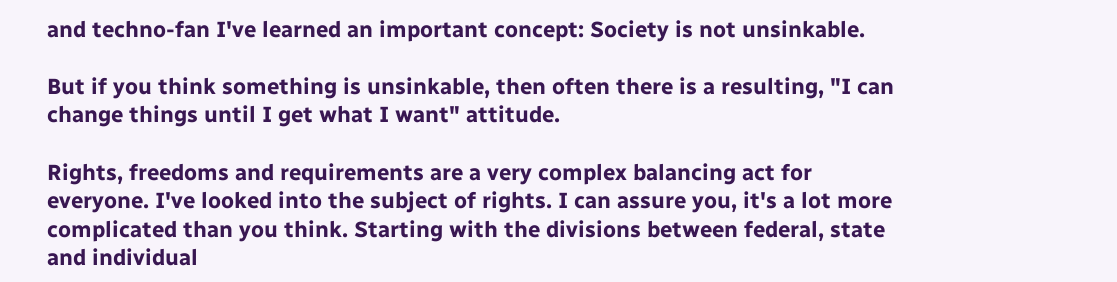and techno-fan I've learned an important concept: Society is not unsinkable.

But if you think something is unsinkable, then often there is a resulting, "I can change things until I get what I want" attitude.

Rights, freedoms and requirements are a very complex balancing act for everyone. I've looked into the subject of rights. I can assure you, it's a lot more complicated than you think. Starting with the divisions between federal, state and individual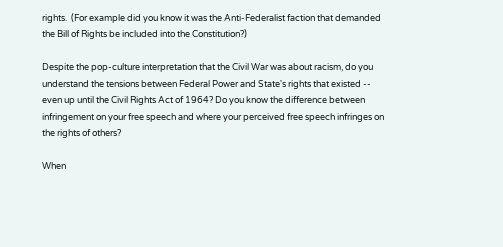rights.  (For example did you know it was the Anti-Federalist faction that demanded the Bill of Rights be included into the Constitution?)

Despite the pop-culture interpretation that the Civil War was about racism, do you understand the tensions between Federal Power and State's rights that existed -- even up until the Civil Rights Act of 1964? Do you know the difference between infringement on your free speech and where your perceived free speech infringes on the rights of others?

When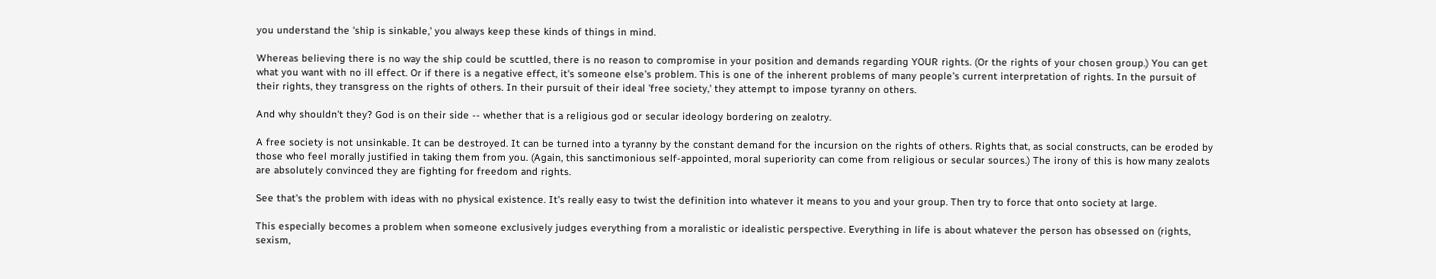you understand the 'ship is sinkable,' you always keep these kinds of things in mind.

Whereas believing there is no way the ship could be scuttled, there is no reason to compromise in your position and demands regarding YOUR rights. (Or the rights of your chosen group.) You can get what you want with no ill effect. Or if there is a negative effect, it's someone else's problem. This is one of the inherent problems of many people's current interpretation of rights. In the pursuit of their rights, they transgress on the rights of others. In their pursuit of their ideal 'free society,' they attempt to impose tyranny on others.

And why shouldn't they? God is on their side -- whether that is a religious god or secular ideology bordering on zealotry.

A free society is not unsinkable. It can be destroyed. It can be turned into a tyranny by the constant demand for the incursion on the rights of others. Rights that, as social constructs, can be eroded by those who feel morally justified in taking them from you. (Again, this sanctimonious self-appointed, moral superiority can come from religious or secular sources.) The irony of this is how many zealots are absolutely convinced they are fighting for freedom and rights.

See that's the problem with ideas with no physical existence. It's really easy to twist the definition into whatever it means to you and your group. Then try to force that onto society at large.

This especially becomes a problem when someone exclusively judges everything from a moralistic or idealistic perspective. Everything in life is about whatever the person has obsessed on (rights, sexism,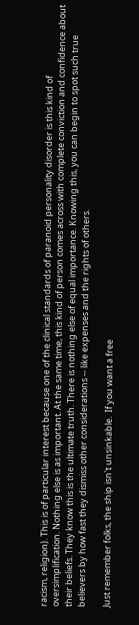racism, religion). This is of particular interest because one of the clinical standards of paranoid personality disorder is this kind of oversimplification. Nothing else is as important. At the same time, this kind of person comes across with complete conviction and confidence about their beliefs. They know this is the ultimate truth. There is nothing else of equal importance. Knowing this, you can begin to spot such true believers by how fast they dismiss other considerations -- like expenses and the rights of others.

Just remember folks, the ship isn't unsinkable.  If you want a free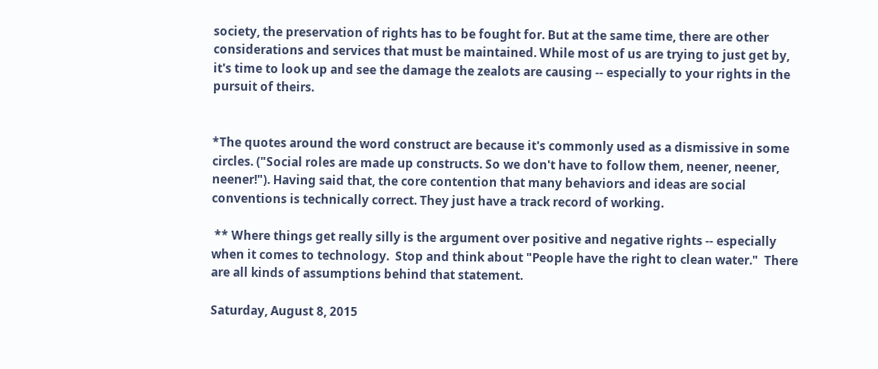society, the preservation of rights has to be fought for. But at the same time, there are other considerations and services that must be maintained. While most of us are trying to just get by, it's time to look up and see the damage the zealots are causing -- especially to your rights in the pursuit of theirs.


*The quotes around the word construct are because it's commonly used as a dismissive in some circles. ("Social roles are made up constructs. So we don't have to follow them, neener, neener, neener!"). Having said that, the core contention that many behaviors and ideas are social conventions is technically correct. They just have a track record of working.

 ** Where things get really silly is the argument over positive and negative rights -- especially when it comes to technology.  Stop and think about "People have the right to clean water."  There are all kinds of assumptions behind that statement.

Saturday, August 8, 2015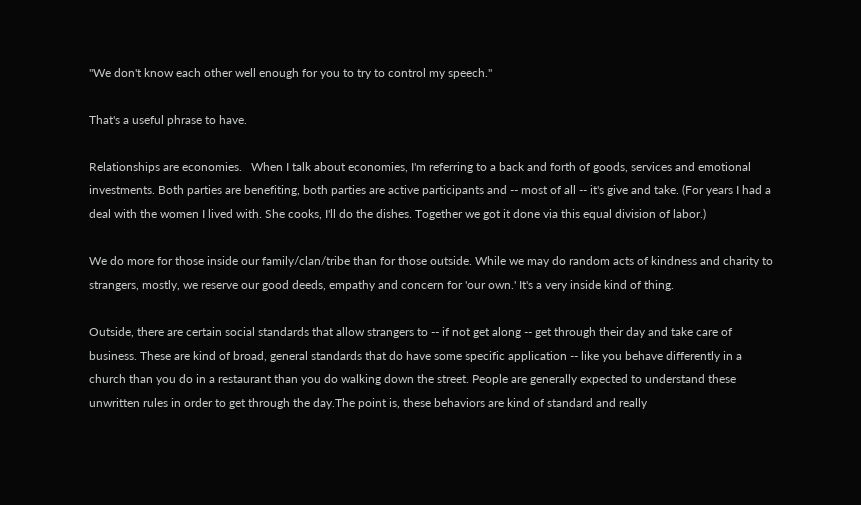"We don't know each other well enough for you to try to control my speech."

That's a useful phrase to have.

Relationships are economies.   When I talk about economies, I'm referring to a back and forth of goods, services and emotional investments. Both parties are benefiting, both parties are active participants and -- most of all -- it's give and take. (For years I had a deal with the women I lived with. She cooks, I'll do the dishes. Together we got it done via this equal division of labor.)

We do more for those inside our family/clan/tribe than for those outside. While we may do random acts of kindness and charity to strangers, mostly, we reserve our good deeds, empathy and concern for 'our own.' It's a very inside kind of thing.

Outside, there are certain social standards that allow strangers to -- if not get along -- get through their day and take care of business. These are kind of broad, general standards that do have some specific application -- like you behave differently in a church than you do in a restaurant than you do walking down the street. People are generally expected to understand these unwritten rules in order to get through the day.The point is, these behaviors are kind of standard and really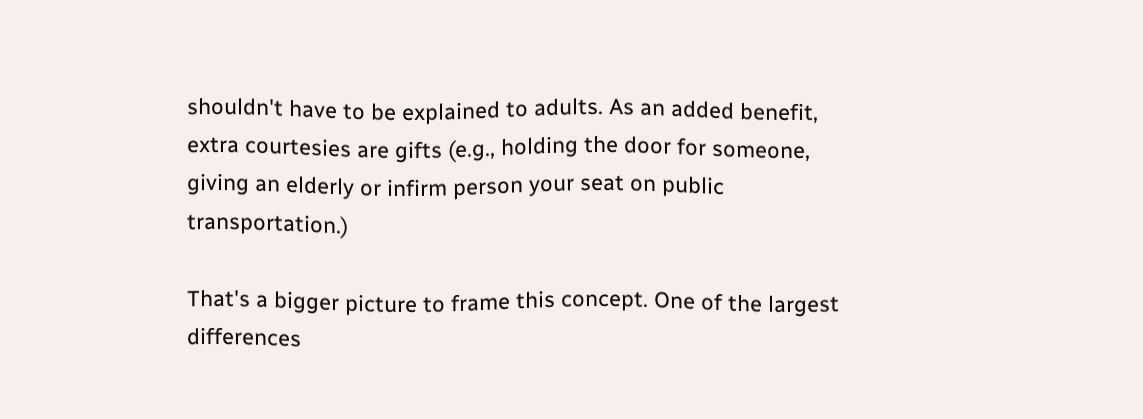shouldn't have to be explained to adults. As an added benefit, extra courtesies are gifts (e.g., holding the door for someone, giving an elderly or infirm person your seat on public transportation.)

That's a bigger picture to frame this concept. One of the largest differences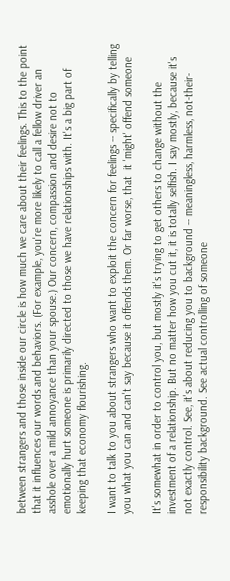between strangers and those inside our circle is how much we care about their feelings. This to the point that it influences our words and behaviors. (For example, you're more likely to call a fellow driver an asshole over a mild annoyance than your spouse.) Our concern, compassion and desire not to emotionally hurt someone is primarily directed to those we have relationships with. It's a big part of keeping that economy flourishing.

I want to talk to you about strangers who want to exploit the concern for feelings -- specifically by telling you what you can and can't say because it offends them. Or far worse, that  it 'might' offend someone

It's somewhat in order to control you, but mostly it's trying to get others to change without the investment of a relationship. But no matter how you cut it, it is totally selfish. I say mostly, because it's not exactly control. See, it's about reducing you to background -- meaningless, harmless, not-their-responsibility background. See actual controlling of someone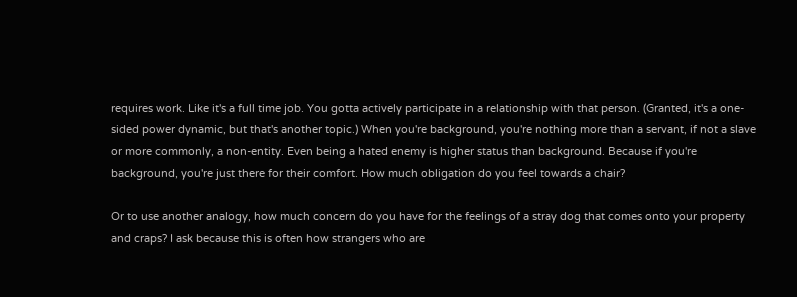requires work. Like it's a full time job. You gotta actively participate in a relationship with that person. (Granted, it's a one-sided power dynamic, but that's another topic.) When you're background, you're nothing more than a servant, if not a slave or more commonly, a non-entity. Even being a hated enemy is higher status than background. Because if you're background, you're just there for their comfort. How much obligation do you feel towards a chair?

Or to use another analogy, how much concern do you have for the feelings of a stray dog that comes onto your property and craps? I ask because this is often how strangers who are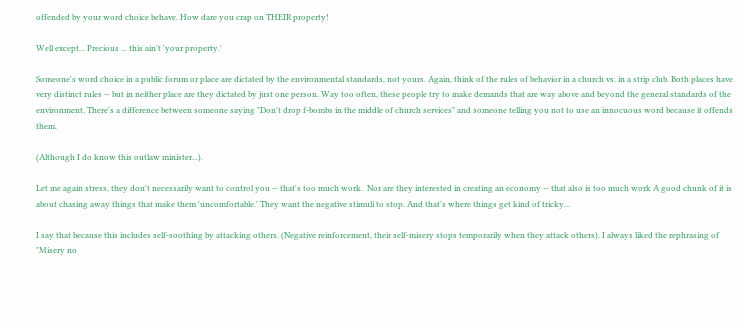offended by your word choice behave. How dare you crap on THEIR property!

Well except... Precious ... this ain't 'your property.'

Someone's word choice in a public forum or place are dictated by the environmental standards, not yours. Again, think of the rules of behavior in a church vs. in a strip club. Both places have very distinct rules -- but in neither place are they dictated by just one person. Way too often, these people try to make demands that are way above and beyond the general standards of the environment. There's a difference between someone saying "Don't drop f-bombs in the middle of church services" and someone telling you not to use an innocuous word because it offends them.

(Although I do know this outlaw minister...).

Let me again stress, they don't necessarily want to control you -- that's too much work.  Nor are they interested in creating an economy -- that also is too much work A good chunk of it is about chasing away things that make them 'uncomfortable.' They want the negative stimuli to stop. And that's where things get kind of tricky...

I say that because this includes self-soothing by attacking others. (Negative reinforcement, their self-misery stops temporarily when they attack others). I always liked the rephrasing of "Misery no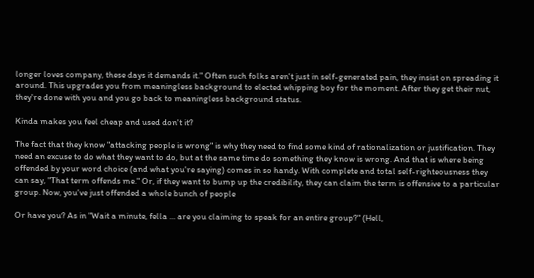longer loves company, these days it demands it." Often such folks aren't just in self-generated pain, they insist on spreading it around. This upgrades you from meaningless background to elected whipping boy for the moment. After they get their nut, they're done with you and you go back to meaningless background status.

Kinda makes you feel cheap and used don't it?

The fact that they know "attacking people is wrong" is why they need to find some kind of rationalization or justification. They need an excuse to do what they want to do, but at the same time do something they know is wrong. And that is where being offended by your word choice (and what you're saying) comes in so handy. With complete and total self-righteousness they can say, "That term offends me." Or, if they want to bump up the credibility, they can claim the term is offensive to a particular group. Now, you've just offended a whole bunch of people

Or have you? As in "Wait a minute, fella ... are you claiming to speak for an entire group?" (Hell,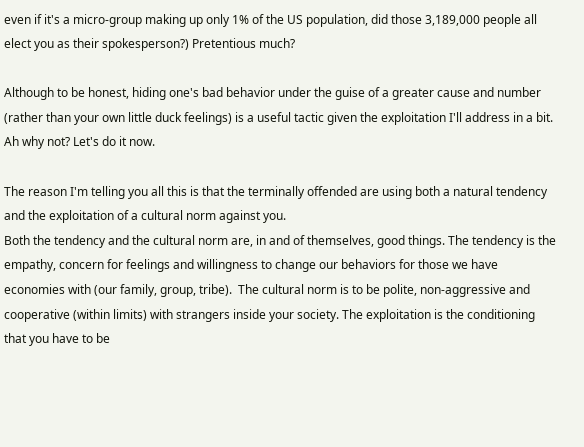even if it's a micro-group making up only 1% of the US population, did those 3,189,000 people all elect you as their spokesperson?) Pretentious much?

Although to be honest, hiding one's bad behavior under the guise of a greater cause and number (rather than your own little duck feelings) is a useful tactic given the exploitation I'll address in a bit. Ah why not? Let's do it now.

The reason I'm telling you all this is that the terminally offended are using both a natural tendency and the exploitation of a cultural norm against you.
Both the tendency and the cultural norm are, in and of themselves, good things. The tendency is the empathy, concern for feelings and willingness to change our behaviors for those we have economies with (our family, group, tribe).  The cultural norm is to be polite, non-aggressive and cooperative (within limits) with strangers inside your society. The exploitation is the conditioning that you have to be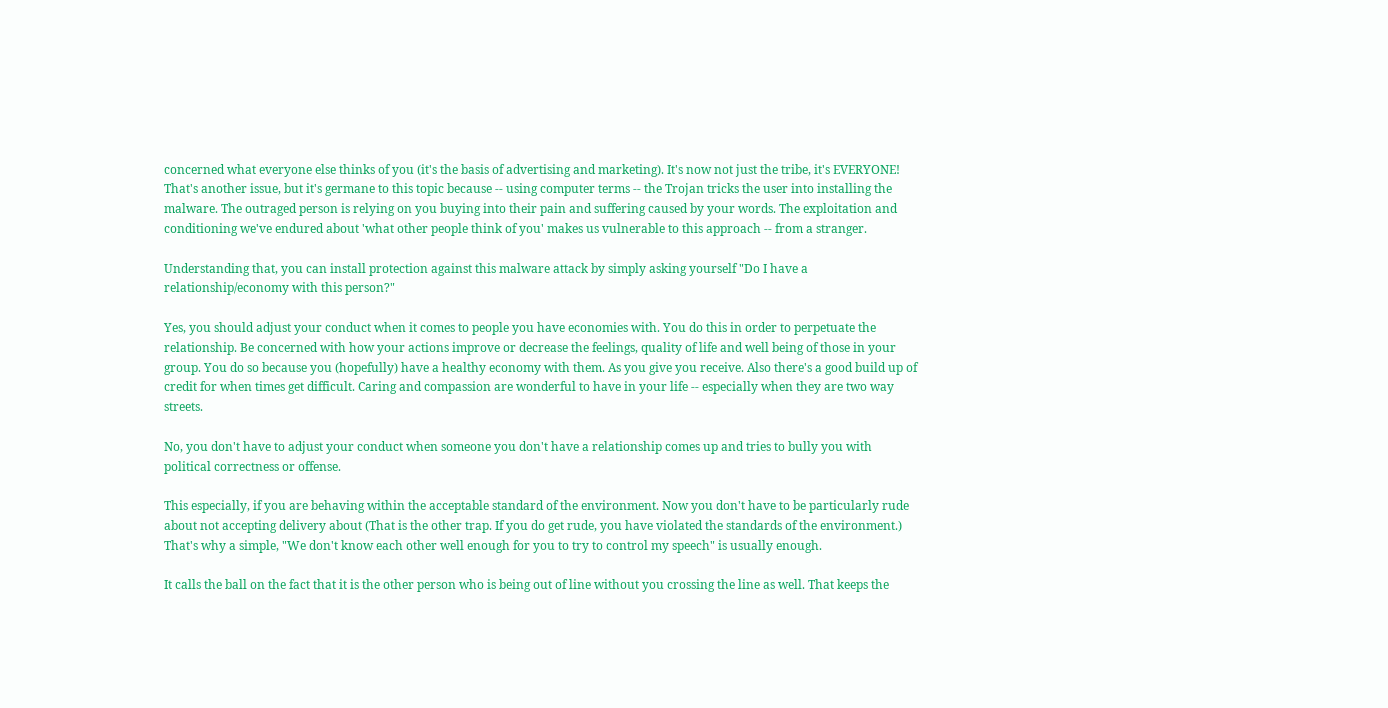concerned what everyone else thinks of you (it's the basis of advertising and marketing). It's now not just the tribe, it's EVERYONE! That's another issue, but it's germane to this topic because -- using computer terms -- the Trojan tricks the user into installing the malware. The outraged person is relying on you buying into their pain and suffering caused by your words. The exploitation and conditioning we've endured about 'what other people think of you' makes us vulnerable to this approach -- from a stranger.

Understanding that, you can install protection against this malware attack by simply asking yourself "Do I have a relationship/economy with this person?"

Yes, you should adjust your conduct when it comes to people you have economies with. You do this in order to perpetuate the relationship. Be concerned with how your actions improve or decrease the feelings, quality of life and well being of those in your group. You do so because you (hopefully) have a healthy economy with them. As you give you receive. Also there's a good build up of credit for when times get difficult. Caring and compassion are wonderful to have in your life -- especially when they are two way streets.

No, you don't have to adjust your conduct when someone you don't have a relationship comes up and tries to bully you with political correctness or offense.

This especially, if you are behaving within the acceptable standard of the environment. Now you don't have to be particularly rude about not accepting delivery about (That is the other trap. If you do get rude, you have violated the standards of the environment.) That's why a simple, "We don't know each other well enough for you to try to control my speech" is usually enough.

It calls the ball on the fact that it is the other person who is being out of line without you crossing the line as well. That keeps the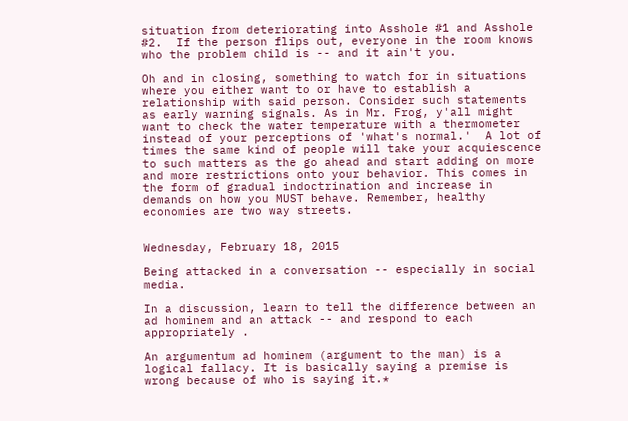situation from deteriorating into Asshole #1 and Asshole #2.  If the person flips out, everyone in the room knows who the problem child is -- and it ain't you.

Oh and in closing, something to watch for in situations where you either want to or have to establish a relationship with said person. Consider such statements as early warning signals. As in Mr. Frog, y'all might want to check the water temperature with a thermometer instead of your perceptions of 'what's normal.'  A lot of times the same kind of people will take your acquiescence to such matters as the go ahead and start adding on more and more restrictions onto your behavior. This comes in the form of gradual indoctrination and increase in demands on how you MUST behave. Remember, healthy economies are two way streets.


Wednesday, February 18, 2015

Being attacked in a conversation -- especially in social media.

In a discussion, learn to tell the difference between an ad hominem and an attack -- and respond to each appropriately .

An argumentum ad hominem (argument to the man) is a logical fallacy. It is basically saying a premise is wrong because of who is saying it.*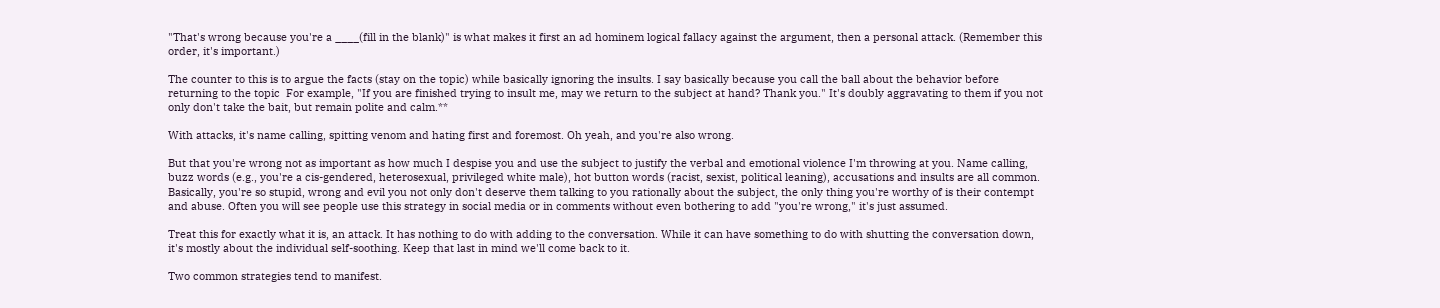"That's wrong because you're a ____(fill in the blank)" is what makes it first an ad hominem logical fallacy against the argument, then a personal attack. (Remember this order, it's important.)

The counter to this is to argue the facts (stay on the topic) while basically ignoring the insults. I say basically because you call the ball about the behavior before returning to the topic  For example, "If you are finished trying to insult me, may we return to the subject at hand? Thank you." It's doubly aggravating to them if you not only don't take the bait, but remain polite and calm.**

With attacks, it's name calling, spitting venom and hating first and foremost. Oh yeah, and you're also wrong.

But that you're wrong not as important as how much I despise you and use the subject to justify the verbal and emotional violence I'm throwing at you. Name calling, buzz words (e.g., you're a cis-gendered, heterosexual, privileged white male), hot button words (racist, sexist, political leaning), accusations and insults are all common. Basically, you're so stupid, wrong and evil you not only don't deserve them talking to you rationally about the subject, the only thing you're worthy of is their contempt and abuse. Often you will see people use this strategy in social media or in comments without even bothering to add "you're wrong," it's just assumed.

Treat this for exactly what it is, an attack. It has nothing to do with adding to the conversation. While it can have something to do with shutting the conversation down, it's mostly about the individual self-soothing. Keep that last in mind we'll come back to it.

Two common strategies tend to manifest.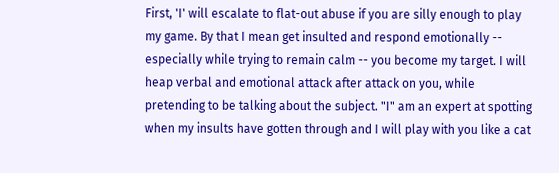First, 'I' will escalate to flat-out abuse if you are silly enough to play my game. By that I mean get insulted and respond emotionally -- especially while trying to remain calm -- you become my target. I will heap verbal and emotional attack after attack on you, while pretending to be talking about the subject. "I" am an expert at spotting when my insults have gotten through and I will play with you like a cat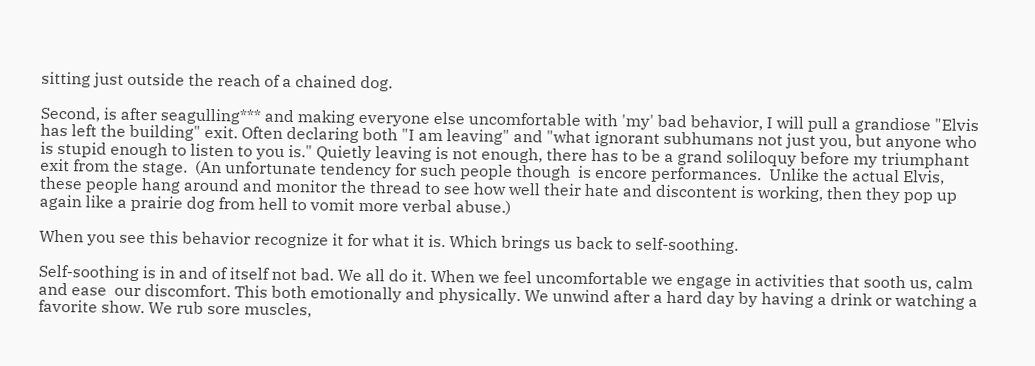sitting just outside the reach of a chained dog.

Second, is after seagulling*** and making everyone else uncomfortable with 'my' bad behavior, I will pull a grandiose "Elvis has left the building" exit. Often declaring both "I am leaving" and "what ignorant subhumans not just you, but anyone who is stupid enough to listen to you is." Quietly leaving is not enough, there has to be a grand soliloquy before my triumphant exit from the stage.  (An unfortunate tendency for such people though  is encore performances.  Unlike the actual Elvis, these people hang around and monitor the thread to see how well their hate and discontent is working, then they pop up again like a prairie dog from hell to vomit more verbal abuse.)

When you see this behavior recognize it for what it is. Which brings us back to self-soothing.

Self-soothing is in and of itself not bad. We all do it. When we feel uncomfortable we engage in activities that sooth us, calm and ease  our discomfort. This both emotionally and physically. We unwind after a hard day by having a drink or watching a favorite show. We rub sore muscles,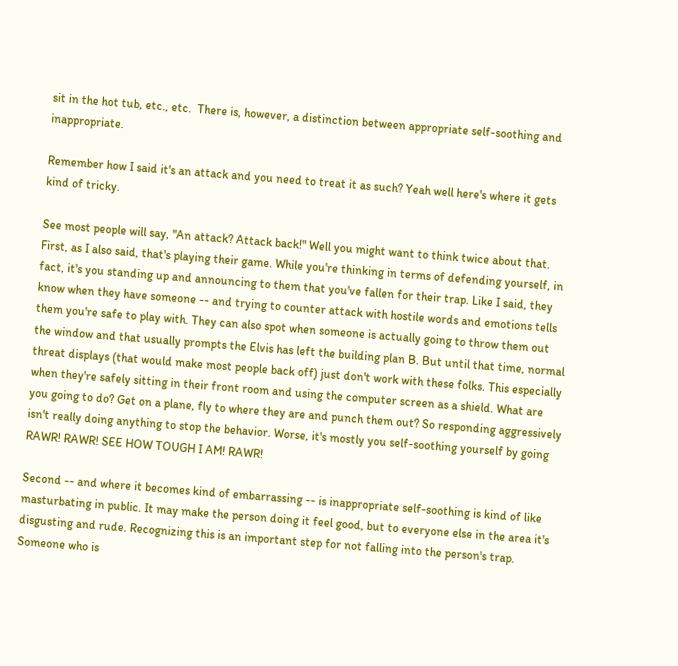sit in the hot tub, etc., etc.  There is, however, a distinction between appropriate self-soothing and inappropriate.

Remember how I said it's an attack and you need to treat it as such? Yeah well here's where it gets kind of tricky.

See most people will say, "An attack? Attack back!" Well you might want to think twice about that. First, as I also said, that's playing their game. While you're thinking in terms of defending yourself, in fact, it's you standing up and announcing to them that you've fallen for their trap. Like I said, they know when they have someone -- and trying to counter attack with hostile words and emotions tells them you're safe to play with. They can also spot when someone is actually going to throw them out the window and that usually prompts the Elvis has left the building plan B. But until that time, normal threat displays (that would make most people back off) just don't work with these folks. This especially when they're safely sitting in their front room and using the computer screen as a shield. What are you going to do? Get on a plane, fly to where they are and punch them out? So responding aggressively isn't really doing anything to stop the behavior. Worse, it's mostly you self-soothing yourself by going RAWR! RAWR! SEE HOW TOUGH I AM! RAWR!

Second -- and where it becomes kind of embarrassing -- is inappropriate self-soothing is kind of like masturbating in public. It may make the person doing it feel good, but to everyone else in the area it's disgusting and rude. Recognizing this is an important step for not falling into the person's trap. Someone who is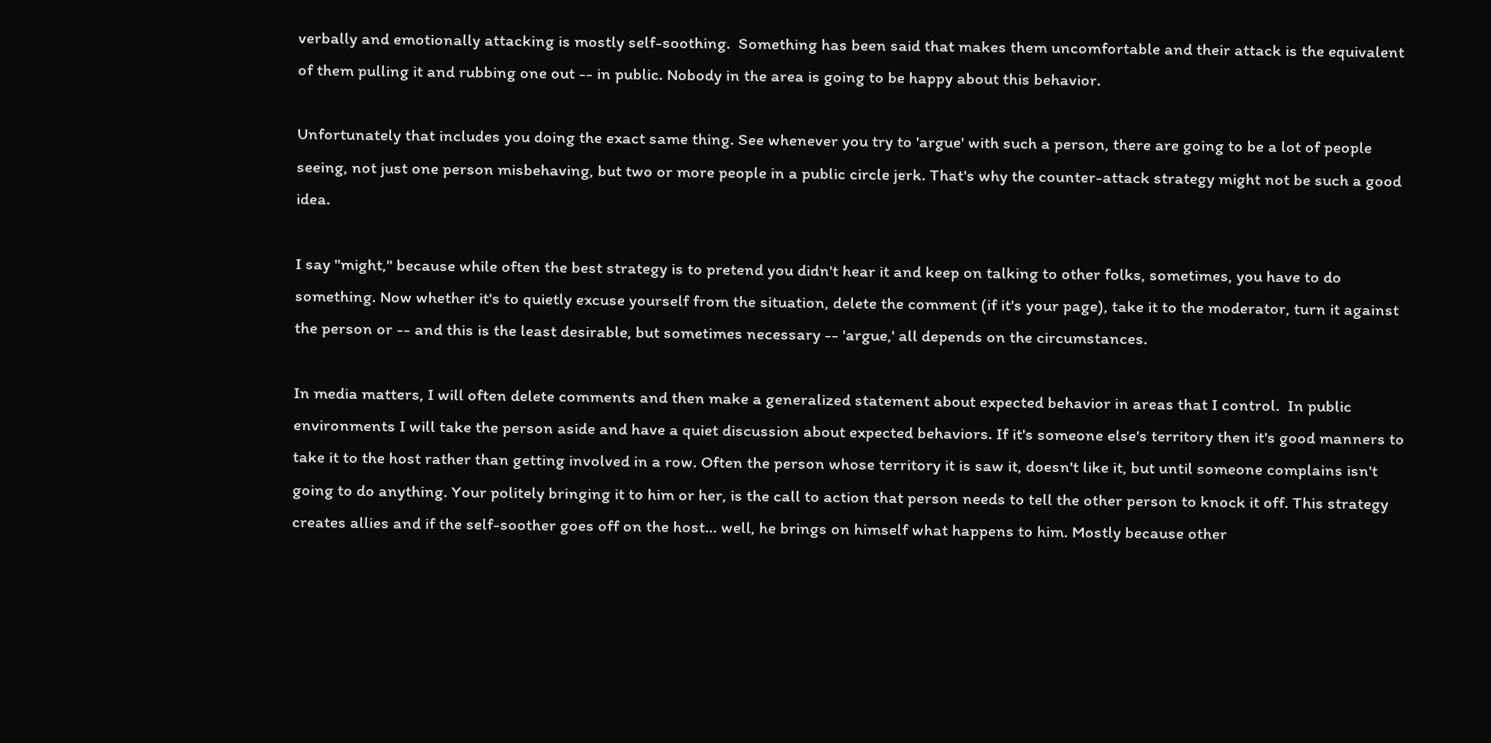verbally and emotionally attacking is mostly self-soothing.  Something has been said that makes them uncomfortable and their attack is the equivalent of them pulling it and rubbing one out -- in public. Nobody in the area is going to be happy about this behavior.

Unfortunately that includes you doing the exact same thing. See whenever you try to 'argue' with such a person, there are going to be a lot of people seeing, not just one person misbehaving, but two or more people in a public circle jerk. That's why the counter-attack strategy might not be such a good idea.

I say "might," because while often the best strategy is to pretend you didn't hear it and keep on talking to other folks, sometimes, you have to do something. Now whether it's to quietly excuse yourself from the situation, delete the comment (if it's your page), take it to the moderator, turn it against the person or -- and this is the least desirable, but sometimes necessary -- 'argue,' all depends on the circumstances.

In media matters, I will often delete comments and then make a generalized statement about expected behavior in areas that I control.  In public environments I will take the person aside and have a quiet discussion about expected behaviors. If it's someone else's territory then it's good manners to take it to the host rather than getting involved in a row. Often the person whose territory it is saw it, doesn't like it, but until someone complains isn't going to do anything. Your politely bringing it to him or her, is the call to action that person needs to tell the other person to knock it off. This strategy creates allies and if the self-soother goes off on the host... well, he brings on himself what happens to him. Mostly because other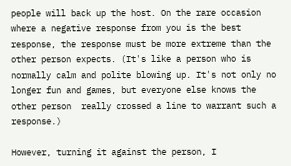people will back up the host. On the rare occasion where a negative response from you is the best response, the response must be more extreme than the other person expects. (It's like a person who is normally calm and polite blowing up. It's not only no longer fun and games, but everyone else knows the other person  really crossed a line to warrant such a response.)

However, turning it against the person, I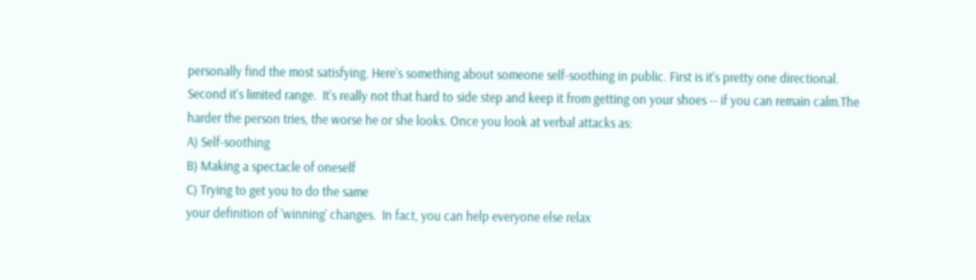personally find the most satisfying. Here's something about someone self-soothing in public. First is it's pretty one directional. Second it's limited range.  It's really not that hard to side step and keep it from getting on your shoes -- if you can remain calm.The harder the person tries, the worse he or she looks. Once you look at verbal attacks as:
A) Self-soothing
B) Making a spectacle of oneself
C) Trying to get you to do the same
your definition of 'winning' changes.  In fact, you can help everyone else relax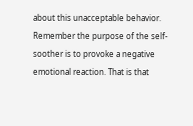about this unacceptable behavior. Remember the purpose of the self-soother is to provoke a negative emotional reaction. That is that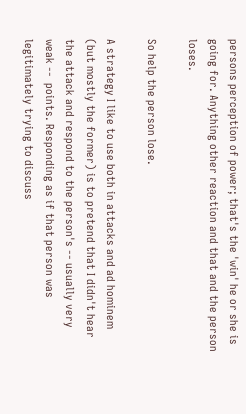persons perception of power; that's the 'win' he or she is going for. Anything other reaction and that and the person loses.

So help the person lose.

A strategy I like to use both in attacks and ad hominem (but mostly the former) is to pretend that I didn't hear the attack and respond to the person's -- usually very weak --  points. Responding as if that person was legitimately trying to discuss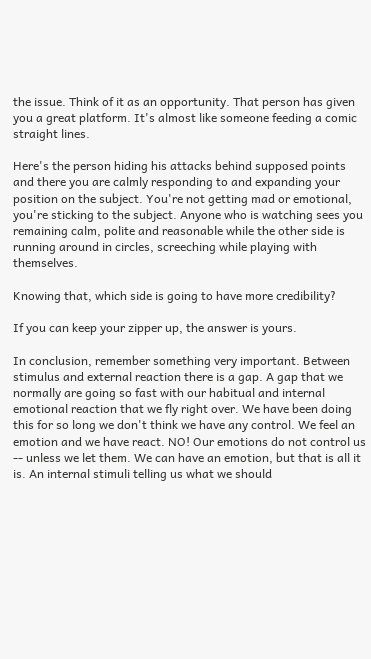the issue. Think of it as an opportunity. That person has given you a great platform. It's almost like someone feeding a comic straight lines.

Here's the person hiding his attacks behind supposed points and there you are calmly responding to and expanding your position on the subject. You're not getting mad or emotional, you're sticking to the subject. Anyone who is watching sees you remaining calm, polite and reasonable while the other side is running around in circles, screeching while playing with themselves.

Knowing that, which side is going to have more credibility?

If you can keep your zipper up, the answer is yours.

In conclusion, remember something very important. Between stimulus and external reaction there is a gap. A gap that we normally are going so fast with our habitual and internal emotional reaction that we fly right over. We have been doing this for so long we don't think we have any control. We feel an emotion and we have react. NO! Our emotions do not control us -- unless we let them. We can have an emotion, but that is all it is. An internal stimuli telling us what we should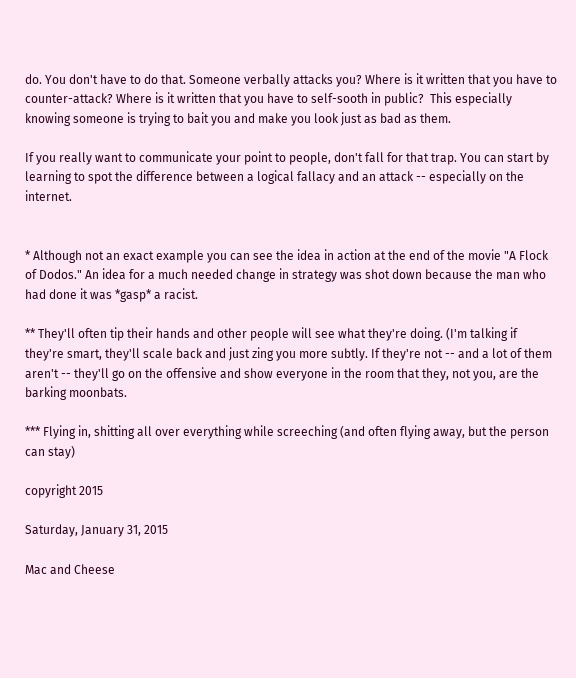do. You don't have to do that. Someone verbally attacks you? Where is it written that you have to counter-attack? Where is it written that you have to self-sooth in public?  This especially knowing someone is trying to bait you and make you look just as bad as them.

If you really want to communicate your point to people, don't fall for that trap. You can start by learning to spot the difference between a logical fallacy and an attack -- especially on the internet.


* Although not an exact example you can see the idea in action at the end of the movie "A Flock of Dodos." An idea for a much needed change in strategy was shot down because the man who had done it was *gasp* a racist.

** They'll often tip their hands and other people will see what they're doing. (I'm talking if they're smart, they'll scale back and just zing you more subtly. If they're not -- and a lot of them aren't -- they'll go on the offensive and show everyone in the room that they, not you, are the barking moonbats.

*** Flying in, shitting all over everything while screeching (and often flying away, but the person can stay)

copyright 2015

Saturday, January 31, 2015

Mac and Cheese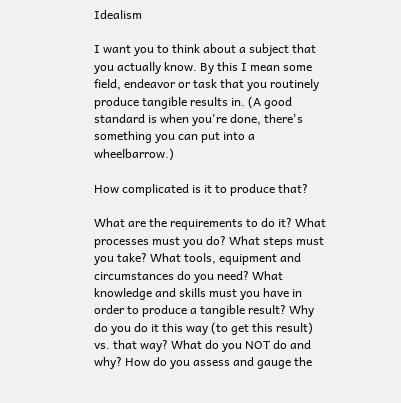Idealism

I want you to think about a subject that you actually know. By this I mean some field, endeavor or task that you routinely produce tangible results in. (A good standard is when you're done, there's something you can put into a wheelbarrow.)

How complicated is it to produce that?

What are the requirements to do it? What processes must you do? What steps must you take? What tools, equipment and circumstances do you need? What knowledge and skills must you have in order to produce a tangible result? Why do you do it this way (to get this result) vs. that way? What do you NOT do and why? How do you assess and gauge the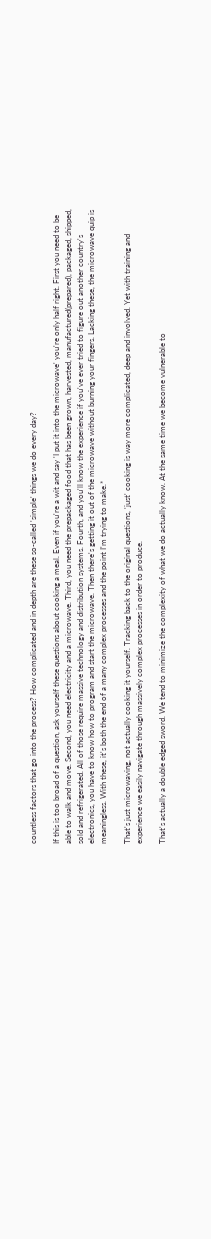countless factors that go into the process? How complicated and in depth are these so-called 'simple' things we do every day?

If this is too broad of a question, ask yourself these questions about cooking a meal. Even if you're a wit and say 'I put it into the microwave' you're only half right. First you need to be able to walk and move. Second, you need electricity and a microwave. Third, you need the prepackaged food that has been grown, harvested, manufactured(prepared), packaged, shipped, sold and refrigerated. All of those require massive technology and distribution systems. Fourth, and you'll know the experience if you've ever tried to figure out another country's electronics, you have to know how to program and start the microwave. Then there's getting it out of the microwave without burning your fingers. Lacking these, the microwave quip is meaningless. With these, it's both the end of a many complex processes and the point I'm trying to make.*

That's just microwaving, not actually cooking it yourself. Tracking back to the original questions, 'just' cooking is way more complicated, deep and involved. Yet with training and experience we easily navigate through massively complex processes in order to produce.

That's actually a double edged sword. We tend to minimize the complexity of what we do actually know. At the same time we become vulnerable to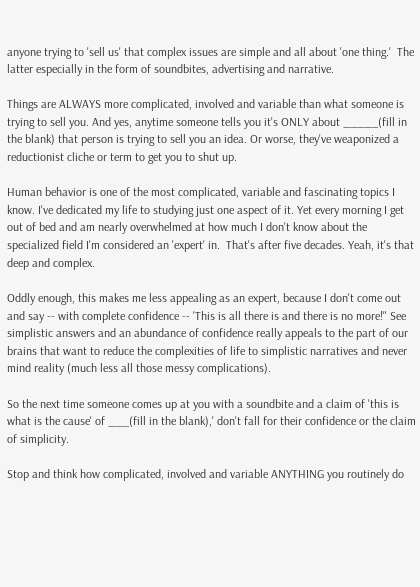anyone trying to 'sell us' that complex issues are simple and all about 'one thing.'  The latter especially in the form of soundbites, advertising and narrative.

Things are ALWAYS more complicated, involved and variable than what someone is trying to sell you. And yes, anytime someone tells you it's ONLY about _____(fill in the blank) that person is trying to sell you an idea. Or worse, they've weaponized a reductionist cliche or term to get you to shut up.

Human behavior is one of the most complicated, variable and fascinating topics I know. I've dedicated my life to studying just one aspect of it. Yet every morning I get out of bed and am nearly overwhelmed at how much I don't know about the specialized field I'm considered an 'expert' in.  That's after five decades. Yeah, it's that deep and complex.

Oddly enough, this makes me less appealing as an expert, because I don't come out and say -- with complete confidence -- 'This is all there is and there is no more!" See simplistic answers and an abundance of confidence really appeals to the part of our brains that want to reduce the complexities of life to simplistic narratives and never mind reality (much less all those messy complications).

So the next time someone comes up at you with a soundbite and a claim of 'this is what is the cause' of ___(fill in the blank),' don't fall for their confidence or the claim of simplicity.

Stop and think how complicated, involved and variable ANYTHING you routinely do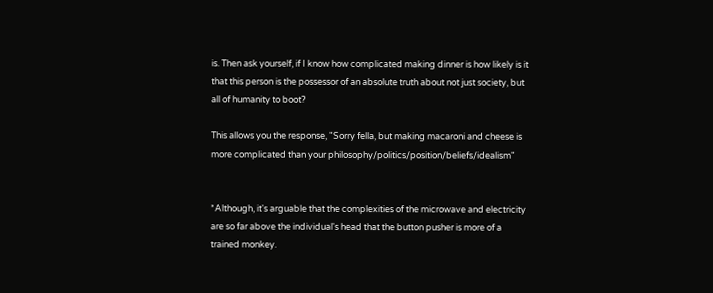is. Then ask yourself, if I know how complicated making dinner is how likely is it that this person is the possessor of an absolute truth about not just society, but all of humanity to boot?

This allows you the response, "Sorry fella, but making macaroni and cheese is more complicated than your philosophy/politics/position/beliefs/idealism"


*Although, it's arguable that the complexities of the microwave and electricity are so far above the individual's head that the button pusher is more of a trained monkey.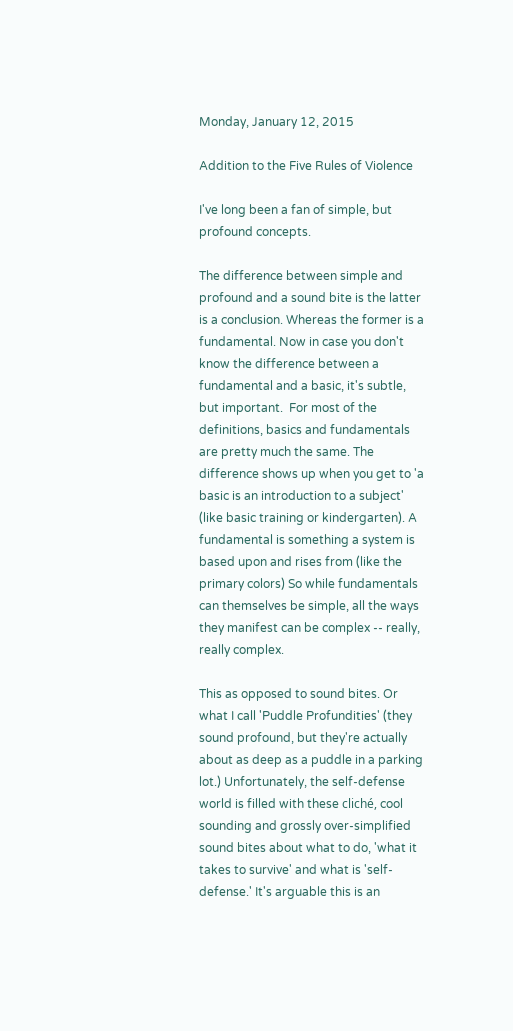Monday, January 12, 2015

Addition to the Five Rules of Violence

I've long been a fan of simple, but profound concepts.

The difference between simple and profound and a sound bite is the latter is a conclusion. Whereas the former is a fundamental. Now in case you don't know the difference between a fundamental and a basic, it's subtle, but important.  For most of the definitions, basics and fundamentals are pretty much the same. The difference shows up when you get to 'a basic is an introduction to a subject' (like basic training or kindergarten). A fundamental is something a system is based upon and rises from (like the primary colors) So while fundamentals can themselves be simple, all the ways they manifest can be complex -- really, really complex.

This as opposed to sound bites. Or what I call 'Puddle Profundities' (they sound profound, but they're actually about as deep as a puddle in a parking lot.) Unfortunately, the self-defense world is filled with these cliché, cool sounding and grossly over-simplified sound bites about what to do, 'what it takes to survive' and what is 'self-defense.' It's arguable this is an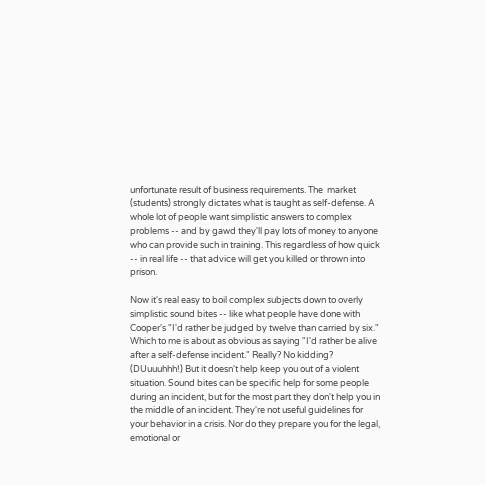unfortunate result of business requirements. The  market (students) strongly dictates what is taught as self-defense. A whole lot of people want simplistic answers to complex problems -- and by gawd they'll pay lots of money to anyone who can provide such in training. This regardless of how quick -- in real life -- that advice will get you killed or thrown into prison.

Now it's real easy to boil complex subjects down to overly simplistic sound bites -- like what people have done with Cooper's "I'd rather be judged by twelve than carried by six."  Which to me is about as obvious as saying "I'd rather be alive after a self-defense incident." Really? No kidding? (DUuuuhhh!) But it doesn't help keep you out of a violent situation. Sound bites can be specific help for some people during an incident, but for the most part they don't help you in the middle of an incident. They're not useful guidelines for your behavior in a crisis. Nor do they prepare you for the legal, emotional or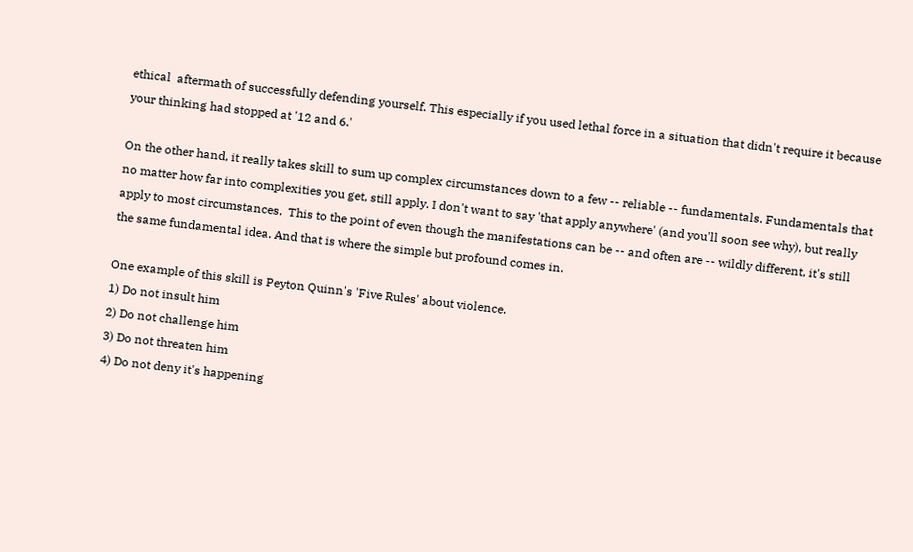ethical  aftermath of successfully defending yourself. This especially if you used lethal force in a situation that didn't require it because your thinking had stopped at '12 and 6.'

On the other hand, it really takes skill to sum up complex circumstances down to a few -- reliable -- fundamentals. Fundamentals that no matter how far into complexities you get, still apply. I don't want to say 'that apply anywhere' (and you'll soon see why), but really apply to most circumstances.  This to the point of even though the manifestations can be -- and often are -- wildly different, it's still the same fundamental idea. And that is where the simple but profound comes in.

One example of this skill is Peyton Quinn's 'Five Rules' about violence.
1) Do not insult him
2) Do not challenge him
3) Do not threaten him
4) Do not deny it's happening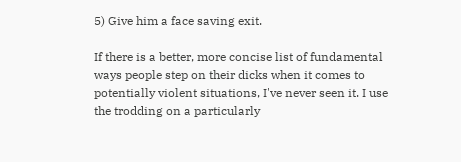5) Give him a face saving exit.

If there is a better, more concise list of fundamental ways people step on their dicks when it comes to potentially violent situations, I've never seen it. I use the trodding on a particularly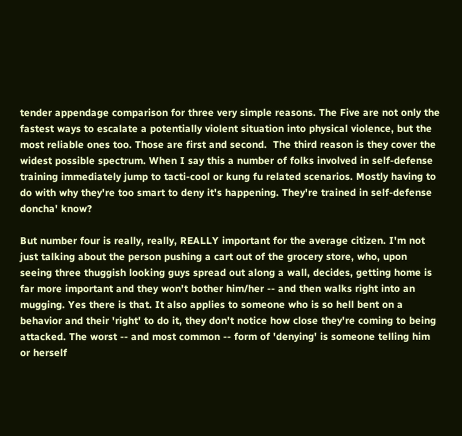tender appendage comparison for three very simple reasons. The Five are not only the fastest ways to escalate a potentially violent situation into physical violence, but the most reliable ones too. Those are first and second.  The third reason is they cover the widest possible spectrum. When I say this a number of folks involved in self-defense training immediately jump to tacti-cool or kung fu related scenarios. Mostly having to do with why they're too smart to deny it's happening. They're trained in self-defense doncha' know?

But number four is really, really, REALLY important for the average citizen. I'm not just talking about the person pushing a cart out of the grocery store, who, upon seeing three thuggish looking guys spread out along a wall, decides, getting home is far more important and they won't bother him/her -- and then walks right into an mugging. Yes there is that. It also applies to someone who is so hell bent on a behavior and their 'right' to do it, they don't notice how close they're coming to being attacked. The worst -- and most common -- form of 'denying' is someone telling him or herself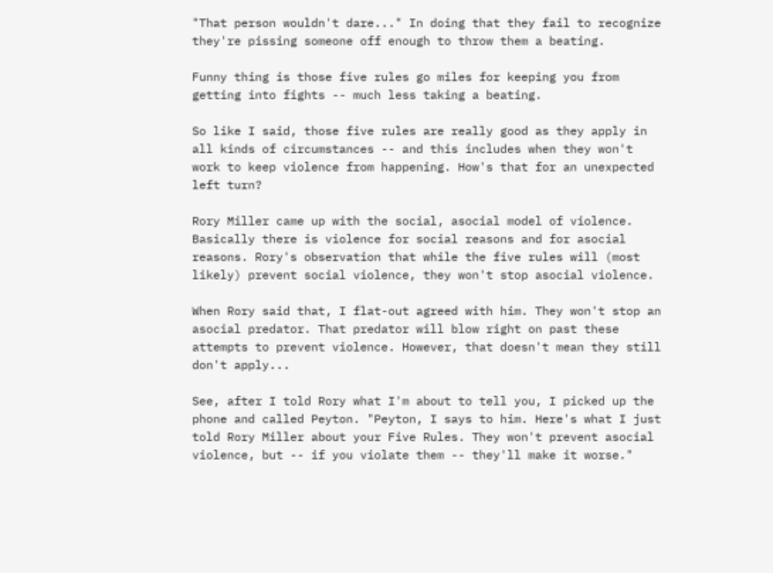"That person wouldn't dare..." In doing that they fail to recognize they're pissing someone off enough to throw them a beating.

Funny thing is those five rules go miles for keeping you from getting into fights -- much less taking a beating.

So like I said, those five rules are really good as they apply in all kinds of circumstances -- and this includes when they won't work to keep violence from happening. How's that for an unexpected left turn?

Rory Miller came up with the social, asocial model of violence. Basically there is violence for social reasons and for asocial reasons. Rory's observation that while the five rules will (most likely) prevent social violence, they won't stop asocial violence.

When Rory said that, I flat-out agreed with him. They won't stop an asocial predator. That predator will blow right on past these attempts to prevent violence. However, that doesn't mean they still don't apply...

See, after I told Rory what I'm about to tell you, I picked up the phone and called Peyton. "Peyton, I says to him. Here's what I just told Rory Miller about your Five Rules. They won't prevent asocial violence, but -- if you violate them -- they'll make it worse."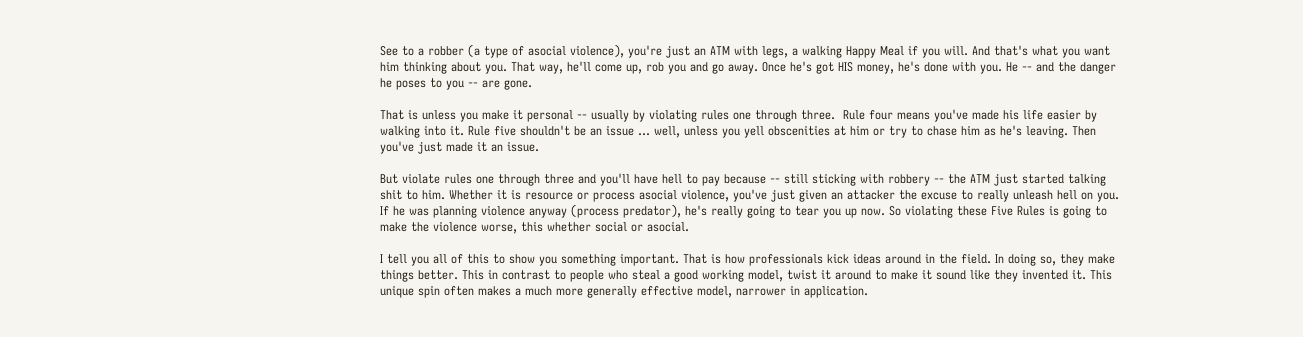See to a robber (a type of asocial violence), you're just an ATM with legs, a walking Happy Meal if you will. And that's what you want him thinking about you. That way, he'll come up, rob you and go away. Once he's got HIS money, he's done with you. He -- and the danger he poses to you -- are gone.

That is unless you make it personal -- usually by violating rules one through three.  Rule four means you've made his life easier by walking into it. Rule five shouldn't be an issue ... well, unless you yell obscenities at him or try to chase him as he's leaving. Then you've just made it an issue.

But violate rules one through three and you'll have hell to pay because -- still sticking with robbery -- the ATM just started talking shit to him. Whether it is resource or process asocial violence, you've just given an attacker the excuse to really unleash hell on you. If he was planning violence anyway (process predator), he's really going to tear you up now. So violating these Five Rules is going to make the violence worse, this whether social or asocial.

I tell you all of this to show you something important. That is how professionals kick ideas around in the field. In doing so, they make things better. This in contrast to people who steal a good working model, twist it around to make it sound like they invented it. This unique spin often makes a much more generally effective model, narrower in application.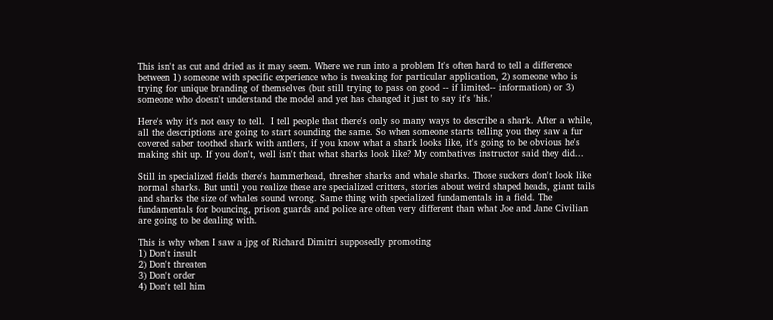This isn't as cut and dried as it may seem. Where we run into a problem It's often hard to tell a difference between 1) someone with specific experience who is tweaking for particular application, 2) someone who is trying for unique branding of themselves (but still trying to pass on good -- if limited-- information) or 3) someone who doesn't understand the model and yet has changed it just to say it's 'his.'

Here's why it's not easy to tell.  I tell people that there's only so many ways to describe a shark. After a while, all the descriptions are going to start sounding the same. So when someone starts telling you they saw a fur covered saber toothed shark with antlers, if you know what a shark looks like, it's going to be obvious he's making shit up. If you don't, well isn't that what sharks look like? My combatives instructor said they did...

Still in specialized fields there's hammerhead, thresher sharks and whale sharks. Those suckers don't look like normal sharks. But until you realize these are specialized critters, stories about weird shaped heads, giant tails and sharks the size of whales sound wrong. Same thing with specialized fundamentals in a field. The fundamentals for bouncing, prison guards and police are often very different than what Joe and Jane Civilian are going to be dealing with.

This is why when I saw a jpg of Richard Dimitri supposedly promoting
1) Don't insult
2) Don't threaten
3) Don't order
4) Don't tell him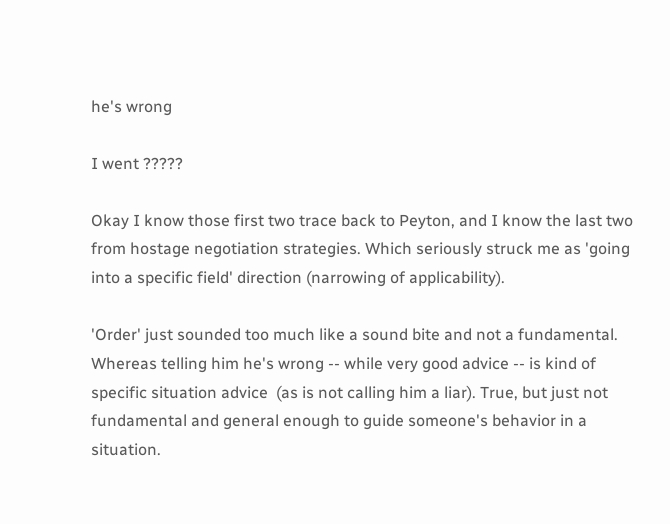he's wrong

I went ?????

Okay I know those first two trace back to Peyton, and I know the last two from hostage negotiation strategies. Which seriously struck me as 'going into a specific field' direction (narrowing of applicability).

'Order' just sounded too much like a sound bite and not a fundamental. Whereas telling him he's wrong -- while very good advice -- is kind of specific situation advice  (as is not calling him a liar). True, but just not fundamental and general enough to guide someone's behavior in a situation.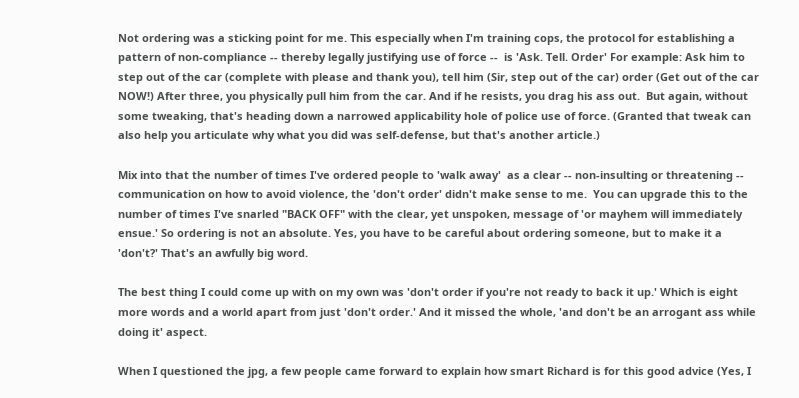Not ordering was a sticking point for me. This especially when I'm training cops, the protocol for establishing a pattern of non-compliance -- thereby legally justifying use of force --  is 'Ask. Tell. Order' For example: Ask him to step out of the car (complete with please and thank you), tell him (Sir, step out of the car) order (Get out of the car NOW!) After three, you physically pull him from the car. And if he resists, you drag his ass out.  But again, without some tweaking, that's heading down a narrowed applicability hole of police use of force. (Granted that tweak can also help you articulate why what you did was self-defense, but that's another article.)

Mix into that the number of times I've ordered people to 'walk away'  as a clear -- non-insulting or threatening -- communication on how to avoid violence, the 'don't order' didn't make sense to me.  You can upgrade this to the number of times I've snarled "BACK OFF" with the clear, yet unspoken, message of 'or mayhem will immediately ensue.' So ordering is not an absolute. Yes, you have to be careful about ordering someone, but to make it a 'don't?' That's an awfully big word.

The best thing I could come up with on my own was 'don't order if you're not ready to back it up.' Which is eight more words and a world apart from just 'don't order.' And it missed the whole, 'and don't be an arrogant ass while doing it' aspect.

When I questioned the jpg, a few people came forward to explain how smart Richard is for this good advice (Yes, I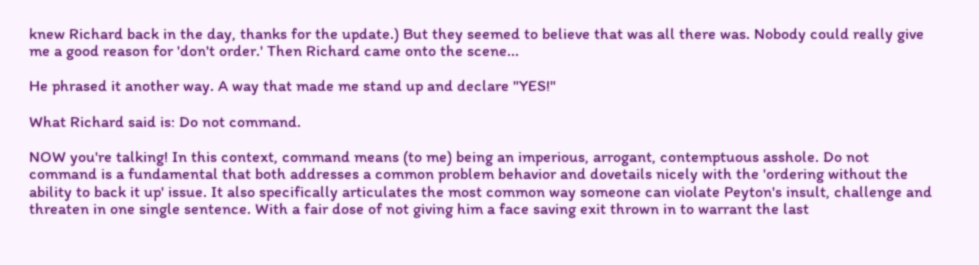knew Richard back in the day, thanks for the update.) But they seemed to believe that was all there was. Nobody could really give me a good reason for 'don't order.' Then Richard came onto the scene...

He phrased it another way. A way that made me stand up and declare "YES!"

What Richard said is: Do not command.

NOW you're talking! In this context, command means (to me) being an imperious, arrogant, contemptuous asshole. Do not command is a fundamental that both addresses a common problem behavior and dovetails nicely with the 'ordering without the ability to back it up' issue. It also specifically articulates the most common way someone can violate Peyton's insult, challenge and threaten in one single sentence. With a fair dose of not giving him a face saving exit thrown in to warrant the last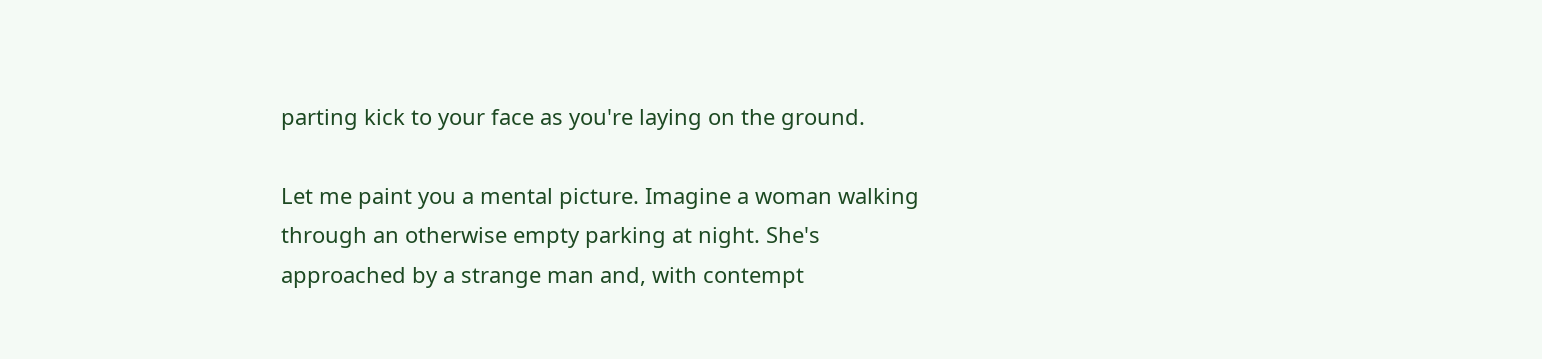parting kick to your face as you're laying on the ground.

Let me paint you a mental picture. Imagine a woman walking through an otherwise empty parking at night. She's approached by a strange man and, with contempt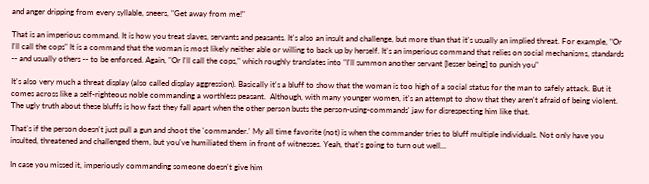and anger dripping from every syllable, sneers, "Get away from me!"

That is an imperious command. It is how you treat slaves, servants and peasants. It's also an insult and challenge, but more than that it's usually an implied threat. For example, "Or I'll call the cops" It is a command that the woman is most likely neither able or willing to back up by herself. It's an imperious command that relies on social mechanisms, standards -- and usually others -- to be enforced. Again, "Or I'll call the cops," which roughly translates into "I'll summon another servant [lesser being] to punish you"

It's also very much a threat display (also called display aggression). Basically it's a bluff to show that the woman is too high of a social status for the man to safely attack. But it comes across like a self-righteous noble commanding a worthless peasant.  Although, with many younger women, it's an attempt to show that they aren't afraid of being violent. The ugly truth about these bluffs is how fast they fall apart when the other person busts the person-using-commands' jaw for disrespecting him like that.

That's if the person doesn't just pull a gun and shoot the 'commander.' My all time favorite (not) is when the commander tries to bluff multiple individuals. Not only have you insulted, threatened and challenged them, but you've humiliated them in front of witnesses. Yeah, that's going to turn out well...

In case you missed it, imperiously commanding someone doesn't give him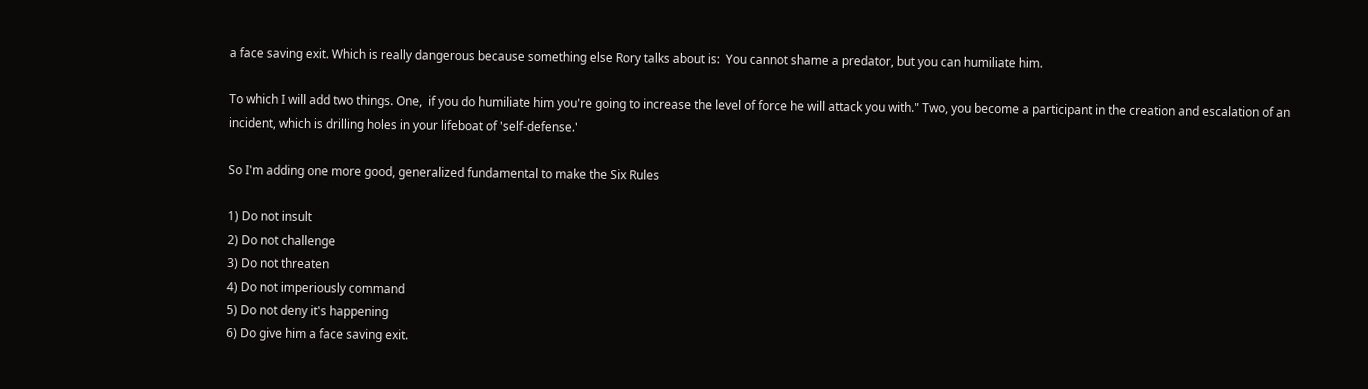a face saving exit. Which is really dangerous because something else Rory talks about is:  You cannot shame a predator, but you can humiliate him.

To which I will add two things. One,  if you do humiliate him you're going to increase the level of force he will attack you with." Two, you become a participant in the creation and escalation of an incident, which is drilling holes in your lifeboat of 'self-defense.'

So I'm adding one more good, generalized fundamental to make the Six Rules

1) Do not insult
2) Do not challenge
3) Do not threaten
4) Do not imperiously command
5) Do not deny it's happening
6) Do give him a face saving exit.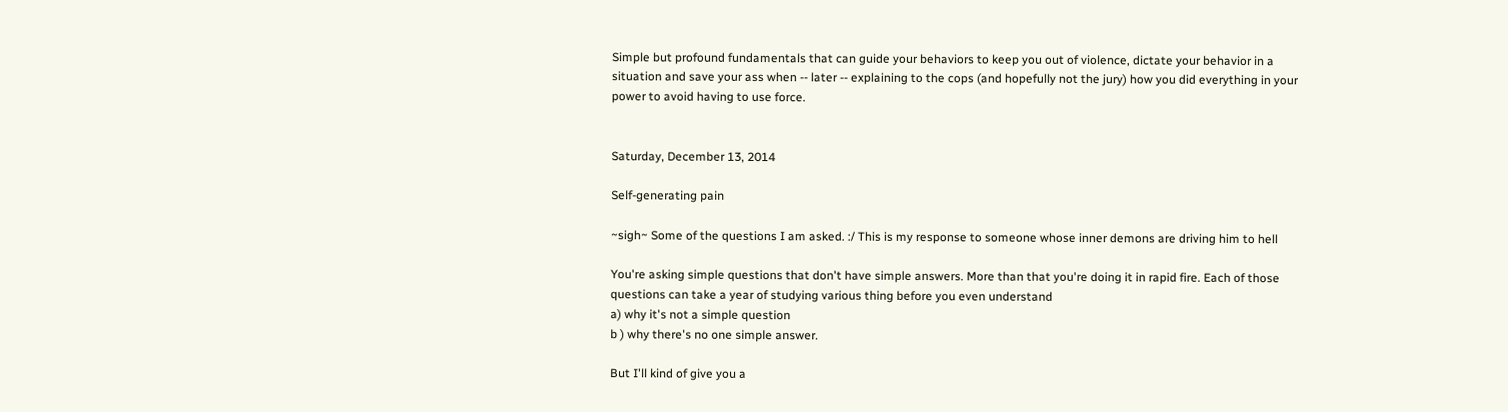Simple but profound fundamentals that can guide your behaviors to keep you out of violence, dictate your behavior in a situation and save your ass when -- later -- explaining to the cops (and hopefully not the jury) how you did everything in your power to avoid having to use force.


Saturday, December 13, 2014

Self-generating pain

~sigh~ Some of the questions I am asked. :/ This is my response to someone whose inner demons are driving him to hell

You're asking simple questions that don't have simple answers. More than that you're doing it in rapid fire. Each of those questions can take a year of studying various thing before you even understand
a) why it's not a simple question
b ) why there's no one simple answer.

But I'll kind of give you a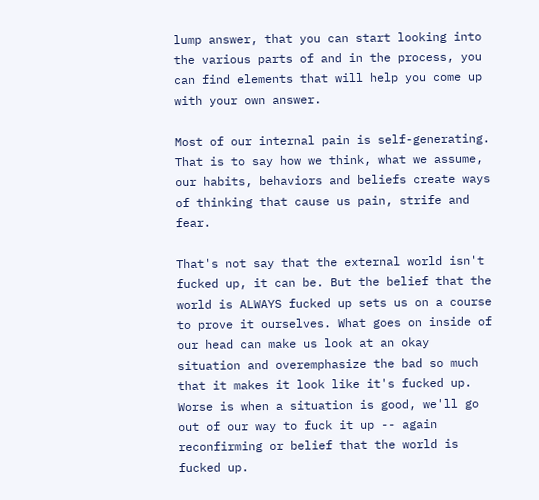lump answer, that you can start looking into the various parts of and in the process, you can find elements that will help you come up with your own answer.

Most of our internal pain is self-generating. That is to say how we think, what we assume, our habits, behaviors and beliefs create ways of thinking that cause us pain, strife and fear.

That's not say that the external world isn't fucked up, it can be. But the belief that the world is ALWAYS fucked up sets us on a course to prove it ourselves. What goes on inside of our head can make us look at an okay situation and overemphasize the bad so much that it makes it look like it's fucked up. Worse is when a situation is good, we'll go out of our way to fuck it up -- again reconfirming or belief that the world is fucked up.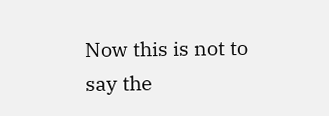Now this is not to say the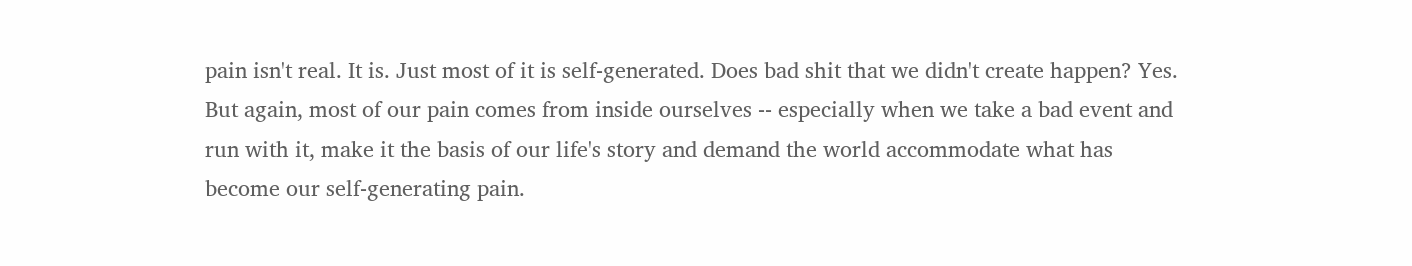pain isn't real. It is. Just most of it is self-generated. Does bad shit that we didn't create happen? Yes. But again, most of our pain comes from inside ourselves -- especially when we take a bad event and run with it, make it the basis of our life's story and demand the world accommodate what has become our self-generating pain.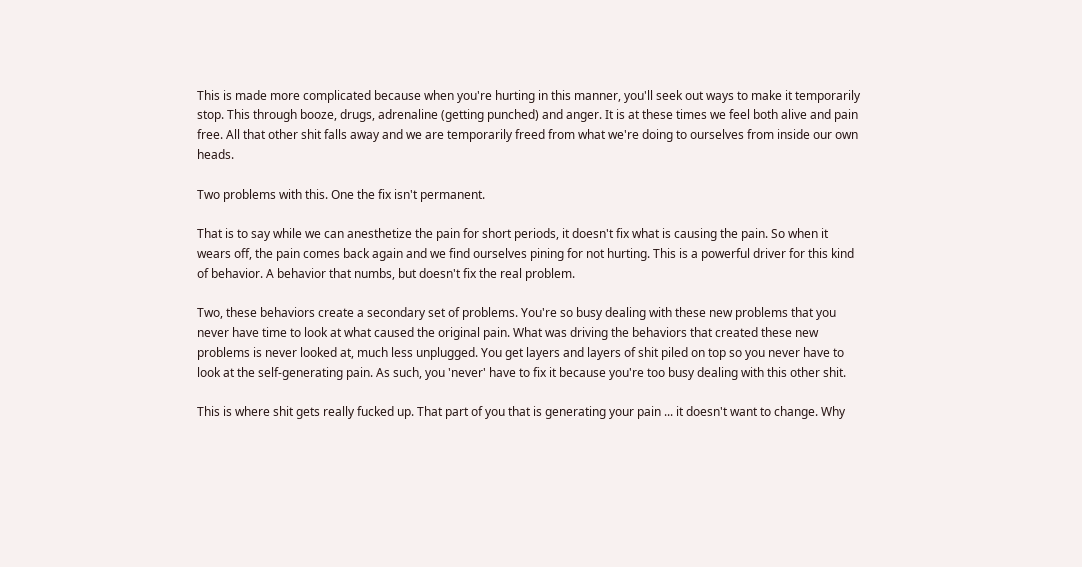This is made more complicated because when you're hurting in this manner, you'll seek out ways to make it temporarily stop. This through booze, drugs, adrenaline (getting punched) and anger. It is at these times we feel both alive and pain free. All that other shit falls away and we are temporarily freed from what we're doing to ourselves from inside our own heads.

Two problems with this. One the fix isn't permanent.

That is to say while we can anesthetize the pain for short periods, it doesn't fix what is causing the pain. So when it wears off, the pain comes back again and we find ourselves pining for not hurting. This is a powerful driver for this kind of behavior. A behavior that numbs, but doesn't fix the real problem.

Two, these behaviors create a secondary set of problems. You're so busy dealing with these new problems that you never have time to look at what caused the original pain. What was driving the behaviors that created these new problems is never looked at, much less unplugged. You get layers and layers of shit piled on top so you never have to look at the self-generating pain. As such, you 'never' have to fix it because you're too busy dealing with this other shit.

This is where shit gets really fucked up. That part of you that is generating your pain ... it doesn't want to change. Why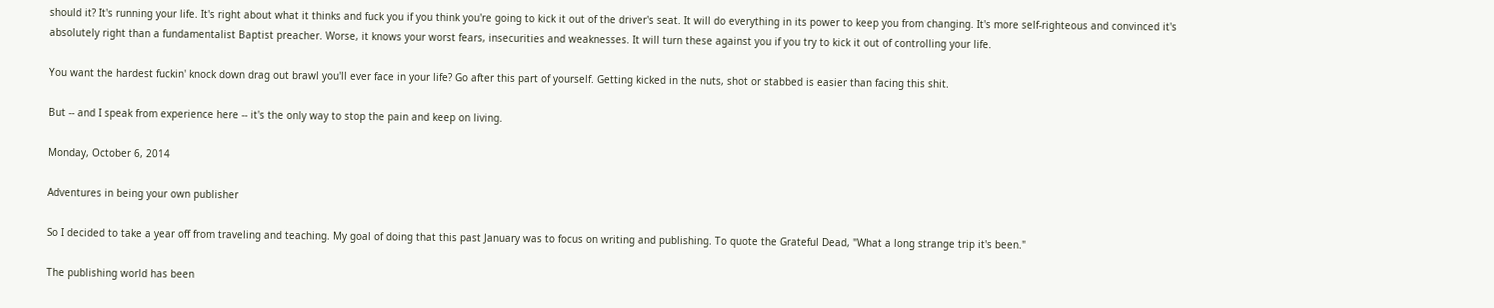should it? It's running your life. It's right about what it thinks and fuck you if you think you're going to kick it out of the driver's seat. It will do everything in its power to keep you from changing. It's more self-righteous and convinced it's absolutely right than a fundamentalist Baptist preacher. Worse, it knows your worst fears, insecurities and weaknesses. It will turn these against you if you try to kick it out of controlling your life.

You want the hardest fuckin' knock down drag out brawl you'll ever face in your life? Go after this part of yourself. Getting kicked in the nuts, shot or stabbed is easier than facing this shit.

But -- and I speak from experience here -- it's the only way to stop the pain and keep on living.

Monday, October 6, 2014

Adventures in being your own publisher

So I decided to take a year off from traveling and teaching. My goal of doing that this past January was to focus on writing and publishing. To quote the Grateful Dead, "What a long strange trip it's been."

The publishing world has been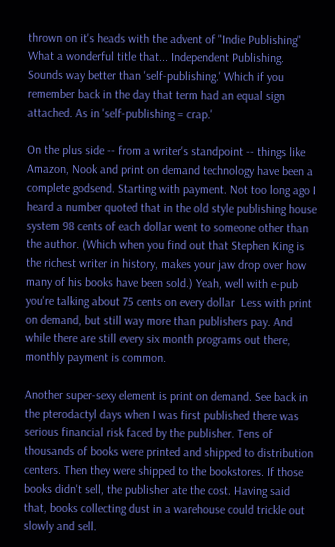thrown on it's heads with the advent of "Indie Publishing"  What a wonderful title that... Independent Publishing. Sounds way better than 'self-publishing.' Which if you remember back in the day that term had an equal sign attached. As in 'self-publishing = crap.'

On the plus side -- from a writer's standpoint -- things like Amazon, Nook and print on demand technology have been a complete godsend. Starting with payment. Not too long ago I heard a number quoted that in the old style publishing house system 98 cents of each dollar went to someone other than the author. (Which when you find out that Stephen King is the richest writer in history, makes your jaw drop over how many of his books have been sold.) Yeah, well with e-pub you're talking about 75 cents on every dollar  Less with print on demand, but still way more than publishers pay. And while there are still every six month programs out there, monthly payment is common.

Another super-sexy element is print on demand. See back in the pterodactyl days when I was first published there was serious financial risk faced by the publisher. Tens of thousands of books were printed and shipped to distribution centers. Then they were shipped to the bookstores. If those books didn't sell, the publisher ate the cost. Having said that, books collecting dust in a warehouse could trickle out slowly and sell.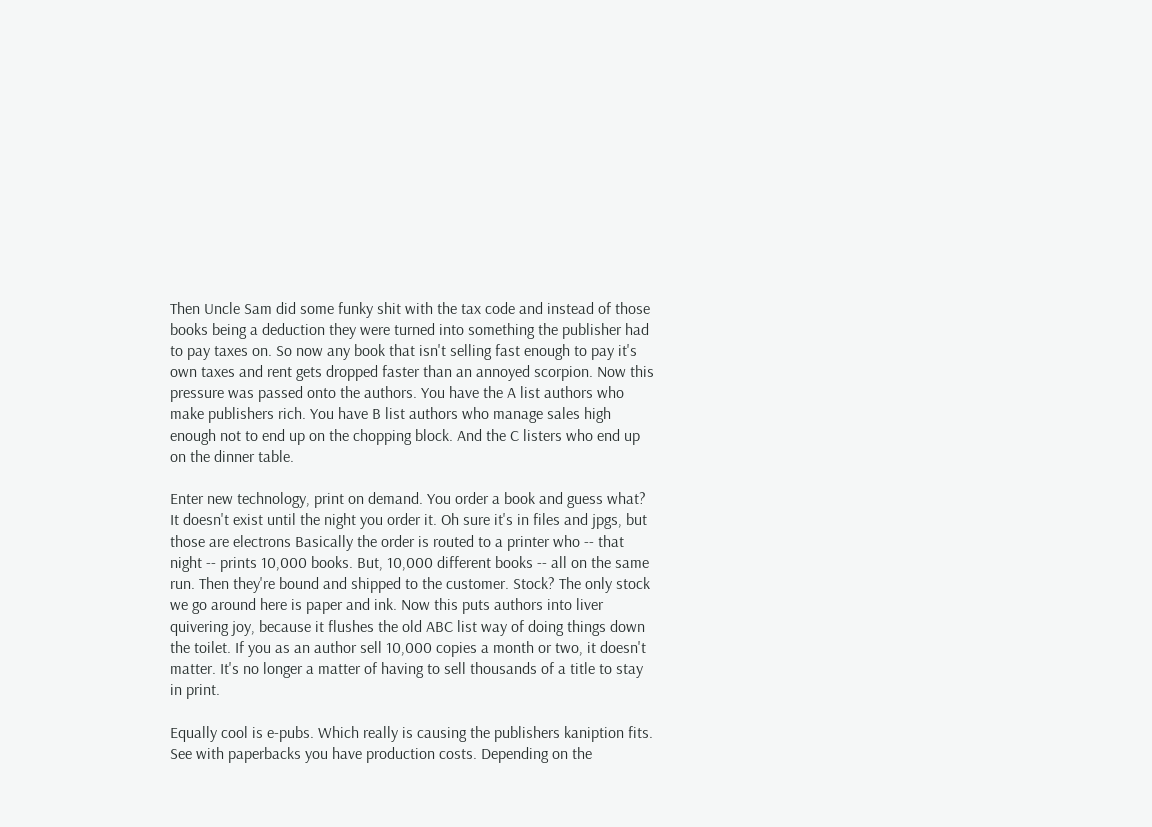Then Uncle Sam did some funky shit with the tax code and instead of those books being a deduction they were turned into something the publisher had to pay taxes on. So now any book that isn't selling fast enough to pay it's own taxes and rent gets dropped faster than an annoyed scorpion. Now this pressure was passed onto the authors. You have the A list authors who make publishers rich. You have B list authors who manage sales high enough not to end up on the chopping block. And the C listers who end up on the dinner table.

Enter new technology, print on demand. You order a book and guess what? It doesn't exist until the night you order it. Oh sure it's in files and jpgs, but those are electrons Basically the order is routed to a printer who -- that night -- prints 10,000 books. But, 10,000 different books -- all on the same run. Then they're bound and shipped to the customer. Stock? The only stock we go around here is paper and ink. Now this puts authors into liver quivering joy, because it flushes the old ABC list way of doing things down the toilet. If you as an author sell 10,000 copies a month or two, it doesn't matter. It's no longer a matter of having to sell thousands of a title to stay in print.

Equally cool is e-pubs. Which really is causing the publishers kaniption fits. See with paperbacks you have production costs. Depending on the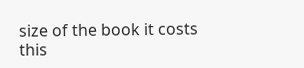size of the book it costs this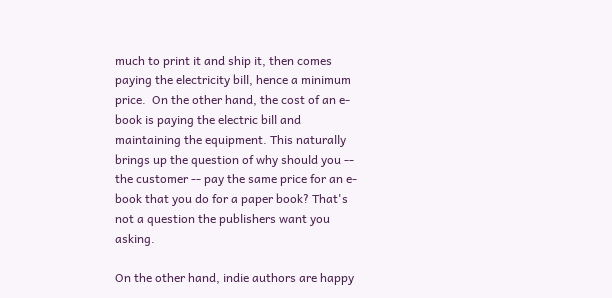much to print it and ship it, then comes paying the electricity bill, hence a minimum price.  On the other hand, the cost of an e-book is paying the electric bill and maintaining the equipment. This naturally brings up the question of why should you -- the customer -- pay the same price for an e-book that you do for a paper book? That's not a question the publishers want you asking.

On the other hand, indie authors are happy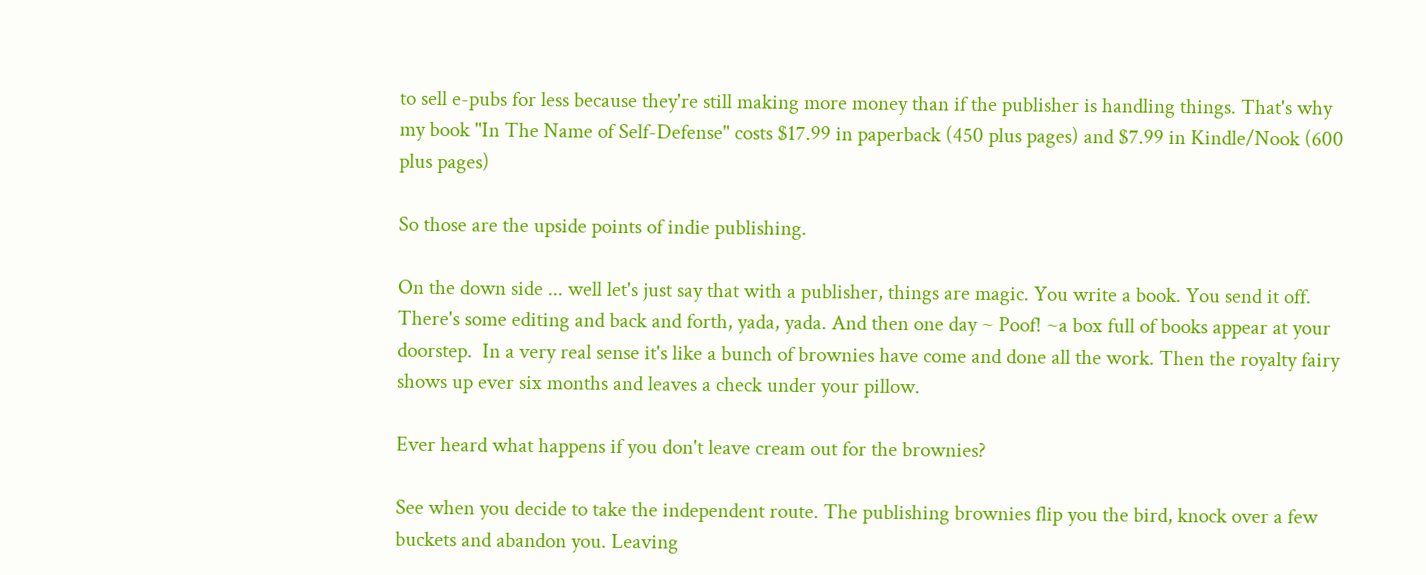to sell e-pubs for less because they're still making more money than if the publisher is handling things. That's why my book "In The Name of Self-Defense" costs $17.99 in paperback (450 plus pages) and $7.99 in Kindle/Nook (600 plus pages)

So those are the upside points of indie publishing.

On the down side ... well let's just say that with a publisher, things are magic. You write a book. You send it off. There's some editing and back and forth, yada, yada. And then one day ~ Poof! ~a box full of books appear at your doorstep.  In a very real sense it's like a bunch of brownies have come and done all the work. Then the royalty fairy shows up ever six months and leaves a check under your pillow.

Ever heard what happens if you don't leave cream out for the brownies?

See when you decide to take the independent route. The publishing brownies flip you the bird, knock over a few buckets and abandon you. Leaving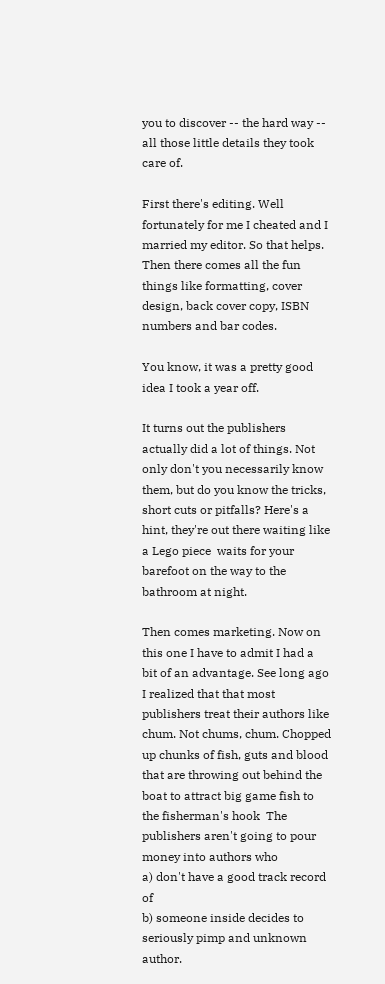you to discover -- the hard way -- all those little details they took care of.

First there's editing. Well fortunately for me I cheated and I married my editor. So that helps. Then there comes all the fun things like formatting, cover design, back cover copy, ISBN numbers and bar codes.

You know, it was a pretty good idea I took a year off.

It turns out the publishers actually did a lot of things. Not only don't you necessarily know them, but do you know the tricks, short cuts or pitfalls? Here's a hint, they're out there waiting like a Lego piece  waits for your barefoot on the way to the bathroom at night.

Then comes marketing. Now on this one I have to admit I had a bit of an advantage. See long ago I realized that that most publishers treat their authors like chum. Not chums, chum. Chopped up chunks of fish, guts and blood that are throwing out behind the boat to attract big game fish to the fisherman's hook  The publishers aren't going to pour money into authors who
a) don't have a good track record of
b) someone inside decides to seriously pimp and unknown author.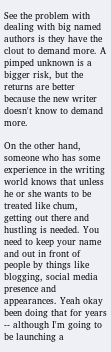See the problem with dealing with big named authors is they have the clout to demand more. A pimped unknown is a bigger risk, but the returns are better because the new writer doesn't know to demand more.

On the other hand, someone who has some experience in the writing world knows that unless he or she wants to be treated like chum, getting out there and hustling is needed. You need to keep your name and out in front of people by things like blogging, social media presence and appearances. Yeah okay been doing that for years -- although I'm going to be launching a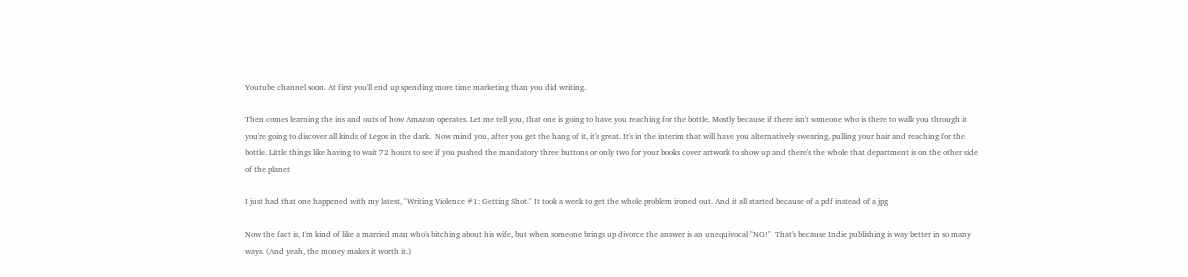Youtube channel soon. At first you'll end up spending more time marketing than you did writing.

Then comes learning the ins and outs of how Amazon operates. Let me tell you, that one is going to have you reaching for the bottle. Mostly because if there isn't someone who is there to walk you through it you're going to discover all kinds of Legos in the dark.  Now mind you, after you get the hang of it, it's great. It's in the interim that will have you alternatively swearing, pulling your hair and reaching for the bottle. Little things like having to wait 72 hours to see if you pushed the mandatory three buttons or only two for your books cover artwork to show up and there's the whole that department is on the other side of the planet

I just had that one happened with my latest, "Writing Violence #1: Getting Shot." It took a week to get the whole problem ironed out. And it all started because of a pdf instead of a jpg

Now the fact is, I'm kind of like a married man who's bitching about his wife, but when someone brings up divorce the answer is an unequivocal "NO!"  That's because Indie publishing is way better in so many ways. (And yeah, the money makes it worth it.)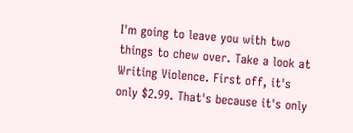I'm going to leave you with two things to chew over. Take a look at Writing Violence. First off, it's only $2.99. That's because it's only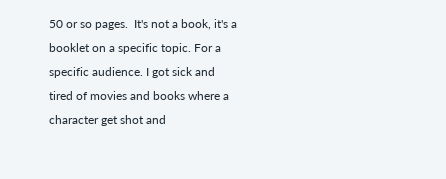50 or so pages.  It's not a book, it's a booklet on a specific topic. For a specific audience. I got sick and tired of movies and books where a character get shot and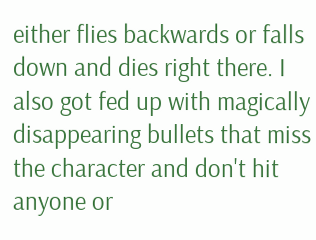either flies backwards or falls down and dies right there. I also got fed up with magically disappearing bullets that miss the character and don't hit anyone or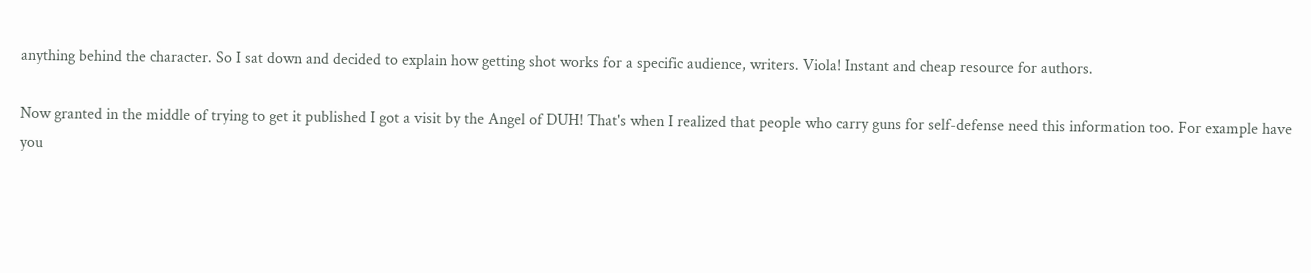anything behind the character. So I sat down and decided to explain how getting shot works for a specific audience, writers. Viola! Instant and cheap resource for authors.

Now granted in the middle of trying to get it published I got a visit by the Angel of DUH! That's when I realized that people who carry guns for self-defense need this information too. For example have you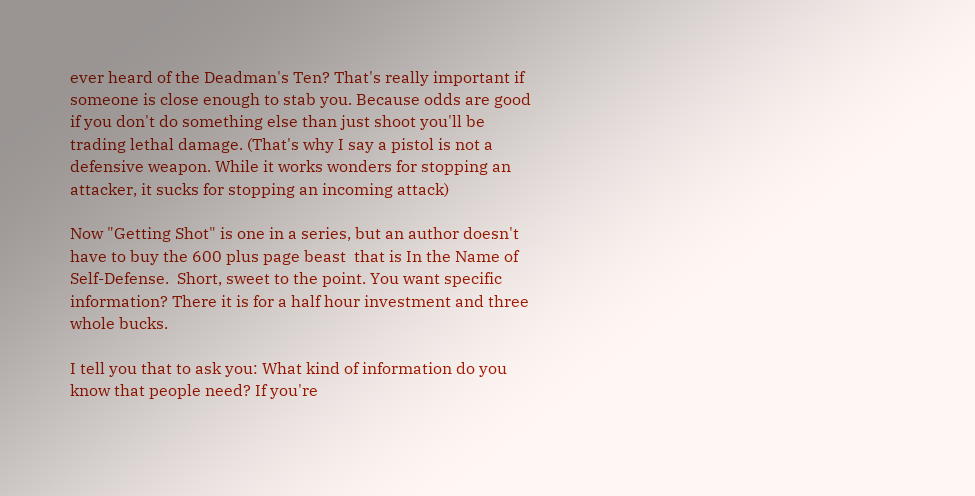ever heard of the Deadman's Ten? That's really important if someone is close enough to stab you. Because odds are good if you don't do something else than just shoot you'll be trading lethal damage. (That's why I say a pistol is not a defensive weapon. While it works wonders for stopping an attacker, it sucks for stopping an incoming attack)

Now "Getting Shot" is one in a series, but an author doesn't have to buy the 600 plus page beast  that is In the Name of Self-Defense.  Short, sweet to the point. You want specific information? There it is for a half hour investment and three whole bucks.

I tell you that to ask you: What kind of information do you know that people need? If you're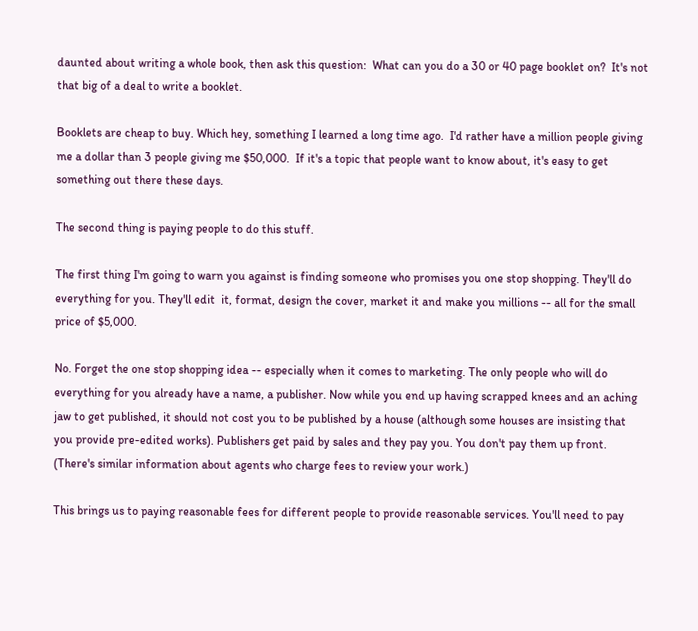daunted about writing a whole book, then ask this question:  What can you do a 30 or 40 page booklet on?  It's not that big of a deal to write a booklet.

Booklets are cheap to buy. Which hey, something I learned a long time ago.  I'd rather have a million people giving me a dollar than 3 people giving me $50,000.  If it's a topic that people want to know about, it's easy to get something out there these days.

The second thing is paying people to do this stuff.

The first thing I'm going to warn you against is finding someone who promises you one stop shopping. They'll do everything for you. They'll edit  it, format, design the cover, market it and make you millions -- all for the small price of $5,000.

No. Forget the one stop shopping idea -- especially when it comes to marketing. The only people who will do everything for you already have a name, a publisher. Now while you end up having scrapped knees and an aching jaw to get published, it should not cost you to be published by a house (although some houses are insisting that you provide pre-edited works). Publishers get paid by sales and they pay you. You don't pay them up front. (There's similar information about agents who charge fees to review your work.)

This brings us to paying reasonable fees for different people to provide reasonable services. You'll need to pay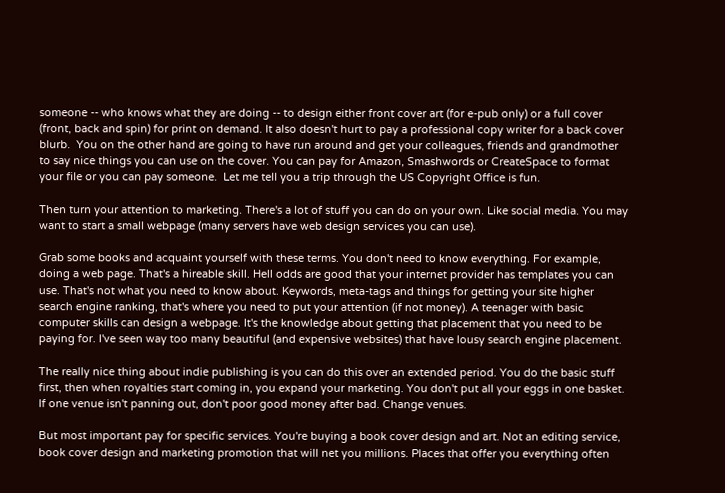someone -- who knows what they are doing -- to design either front cover art (for e-pub only) or a full cover (front, back and spin) for print on demand. It also doesn't hurt to pay a professional copy writer for a back cover blurb.  You on the other hand are going to have run around and get your colleagues, friends and grandmother to say nice things you can use on the cover. You can pay for Amazon, Smashwords or CreateSpace to format your file or you can pay someone.  Let me tell you a trip through the US Copyright Office is fun.

Then turn your attention to marketing. There's a lot of stuff you can do on your own. Like social media. You may want to start a small webpage (many servers have web design services you can use).

Grab some books and acquaint yourself with these terms. You don't need to know everything. For example, doing a web page. That's a hireable skill. Hell odds are good that your internet provider has templates you can use. That's not what you need to know about. Keywords, meta-tags and things for getting your site higher search engine ranking, that's where you need to put your attention (if not money). A teenager with basic computer skills can design a webpage. It's the knowledge about getting that placement that you need to be paying for. I've seen way too many beautiful (and expensive websites) that have lousy search engine placement.

The really nice thing about indie publishing is you can do this over an extended period. You do the basic stuff first, then when royalties start coming in, you expand your marketing. You don't put all your eggs in one basket. If one venue isn't panning out, don't poor good money after bad. Change venues.

But most important pay for specific services. You're buying a book cover design and art. Not an editing service, book cover design and marketing promotion that will net you millions. Places that offer you everything often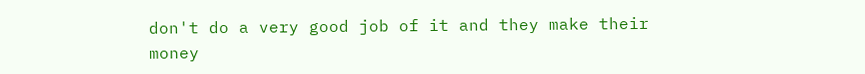don't do a very good job of it and they make their money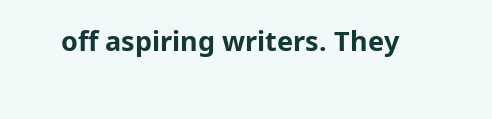off aspiring writers. They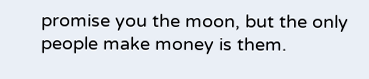promise you the moon, but the only people make money is them.